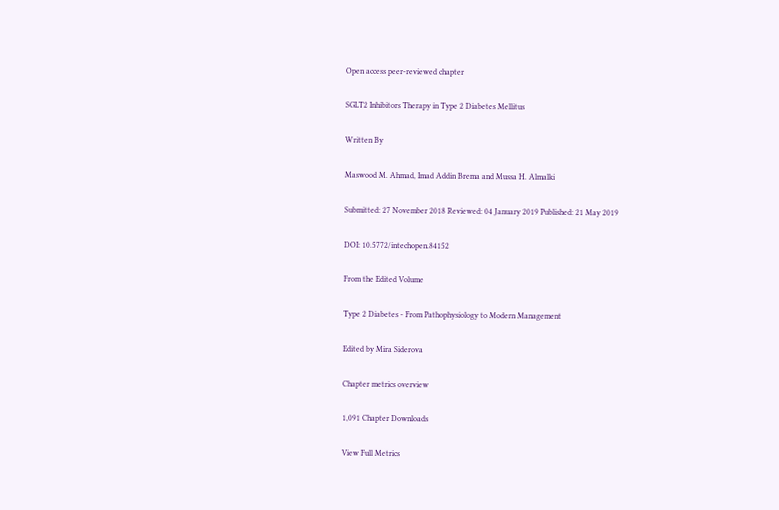Open access peer-reviewed chapter

SGLT2 Inhibitors Therapy in Type 2 Diabetes Mellitus

Written By

Maswood M. Ahmad, Imad Addin Brema and Mussa H. Almalki

Submitted: 27 November 2018 Reviewed: 04 January 2019 Published: 21 May 2019

DOI: 10.5772/intechopen.84152

From the Edited Volume

Type 2 Diabetes - From Pathophysiology to Modern Management

Edited by Mira Siderova

Chapter metrics overview

1,091 Chapter Downloads

View Full Metrics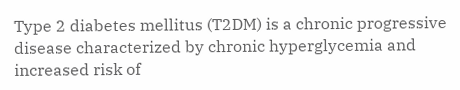Type 2 diabetes mellitus (T2DM) is a chronic progressive disease characterized by chronic hyperglycemia and increased risk of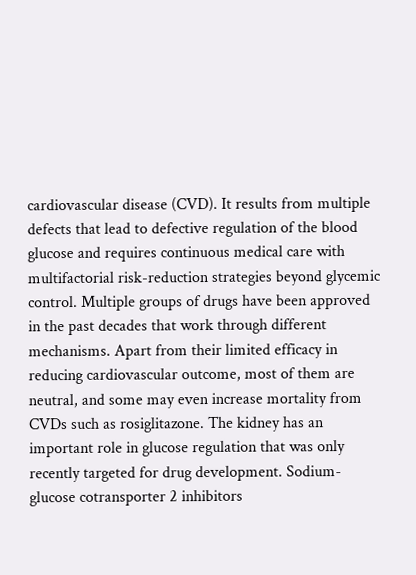cardiovascular disease (CVD). It results from multiple defects that lead to defective regulation of the blood glucose and requires continuous medical care with multifactorial risk-reduction strategies beyond glycemic control. Multiple groups of drugs have been approved in the past decades that work through different mechanisms. Apart from their limited efficacy in reducing cardiovascular outcome, most of them are neutral, and some may even increase mortality from CVDs such as rosiglitazone. The kidney has an important role in glucose regulation that was only recently targeted for drug development. Sodium-glucose cotransporter 2 inhibitors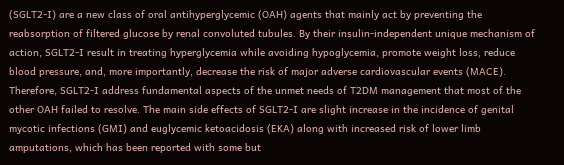(SGLT2-I) are a new class of oral antihyperglycemic (OAH) agents that mainly act by preventing the reabsorption of filtered glucose by renal convoluted tubules. By their insulin-independent unique mechanism of action, SGLT2-I result in treating hyperglycemia while avoiding hypoglycemia, promote weight loss, reduce blood pressure, and, more importantly, decrease the risk of major adverse cardiovascular events (MACE). Therefore, SGLT2-I address fundamental aspects of the unmet needs of T2DM management that most of the other OAH failed to resolve. The main side effects of SGLT2-I are slight increase in the incidence of genital mycotic infections (GMI) and euglycemic ketoacidosis (EKA) along with increased risk of lower limb amputations, which has been reported with some but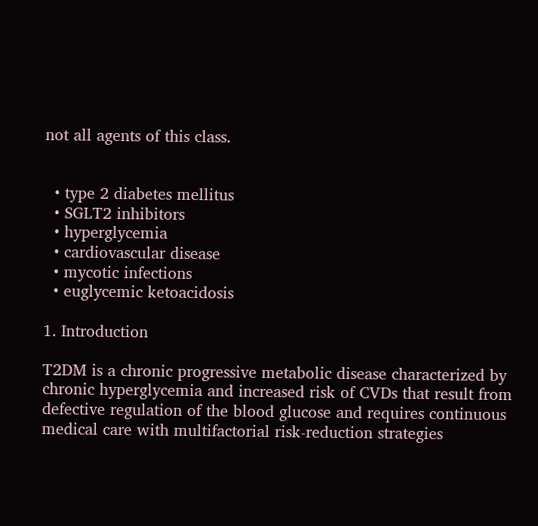not all agents of this class.


  • type 2 diabetes mellitus
  • SGLT2 inhibitors
  • hyperglycemia
  • cardiovascular disease
  • mycotic infections
  • euglycemic ketoacidosis

1. Introduction

T2DM is a chronic progressive metabolic disease characterized by chronic hyperglycemia and increased risk of CVDs that result from defective regulation of the blood glucose and requires continuous medical care with multifactorial risk-reduction strategies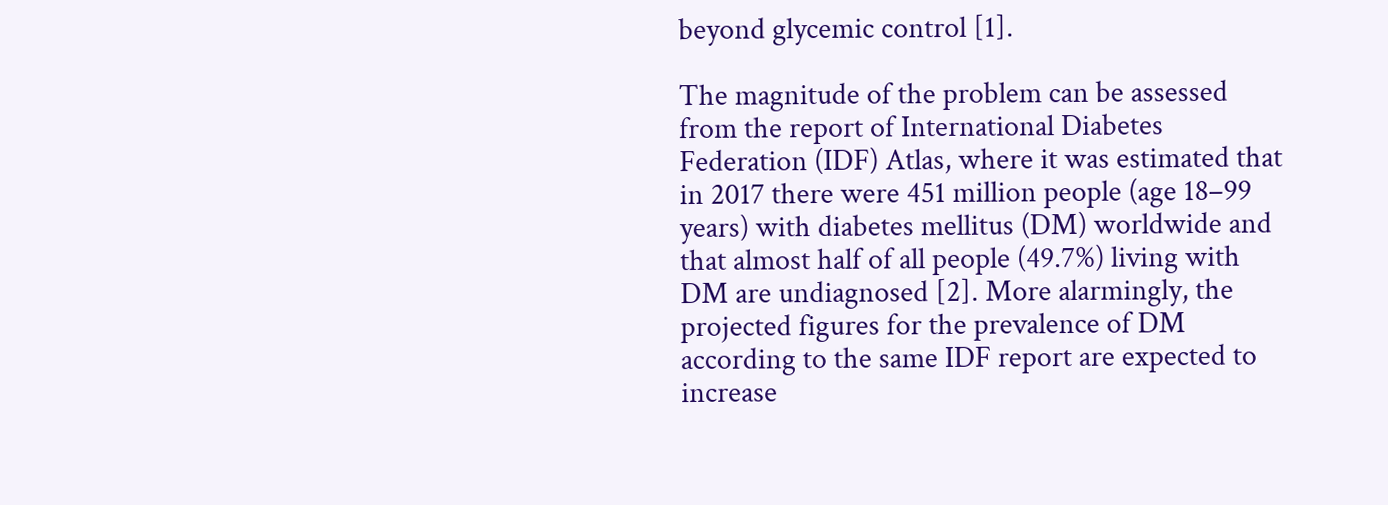beyond glycemic control [1].

The magnitude of the problem can be assessed from the report of International Diabetes Federation (IDF) Atlas, where it was estimated that in 2017 there were 451 million people (age 18–99 years) with diabetes mellitus (DM) worldwide and that almost half of all people (49.7%) living with DM are undiagnosed [2]. More alarmingly, the projected figures for the prevalence of DM according to the same IDF report are expected to increase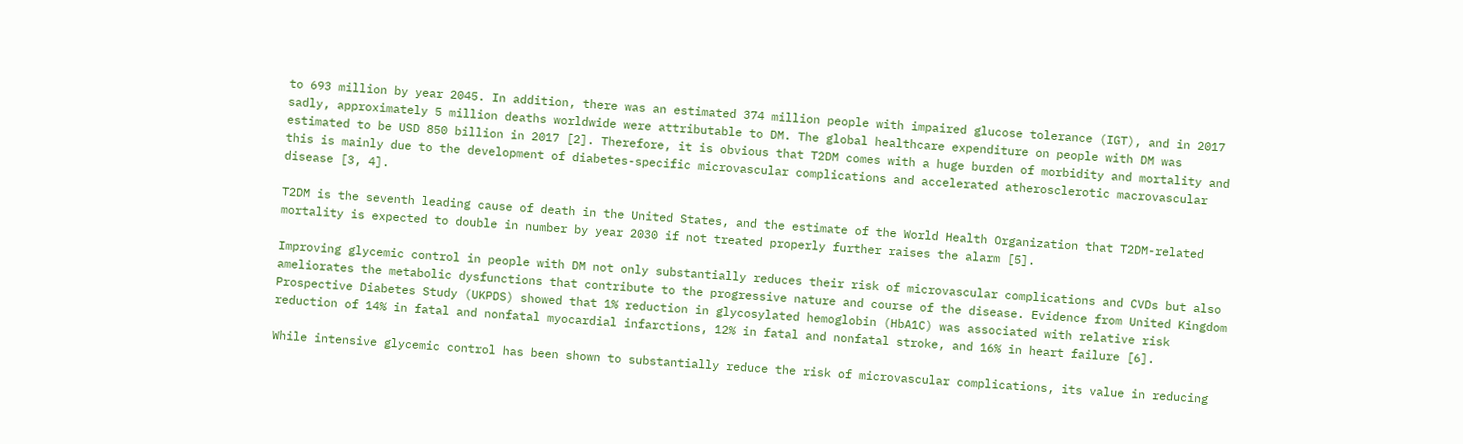to 693 million by year 2045. In addition, there was an estimated 374 million people with impaired glucose tolerance (IGT), and in 2017 sadly, approximately 5 million deaths worldwide were attributable to DM. The global healthcare expenditure on people with DM was estimated to be USD 850 billion in 2017 [2]. Therefore, it is obvious that T2DM comes with a huge burden of morbidity and mortality and this is mainly due to the development of diabetes-specific microvascular complications and accelerated atherosclerotic macrovascular disease [3, 4].

T2DM is the seventh leading cause of death in the United States, and the estimate of the World Health Organization that T2DM-related mortality is expected to double in number by year 2030 if not treated properly further raises the alarm [5].

Improving glycemic control in people with DM not only substantially reduces their risk of microvascular complications and CVDs but also ameliorates the metabolic dysfunctions that contribute to the progressive nature and course of the disease. Evidence from United Kingdom Prospective Diabetes Study (UKPDS) showed that 1% reduction in glycosylated hemoglobin (HbA1C) was associated with relative risk reduction of 14% in fatal and nonfatal myocardial infarctions, 12% in fatal and nonfatal stroke, and 16% in heart failure [6].

While intensive glycemic control has been shown to substantially reduce the risk of microvascular complications, its value in reducing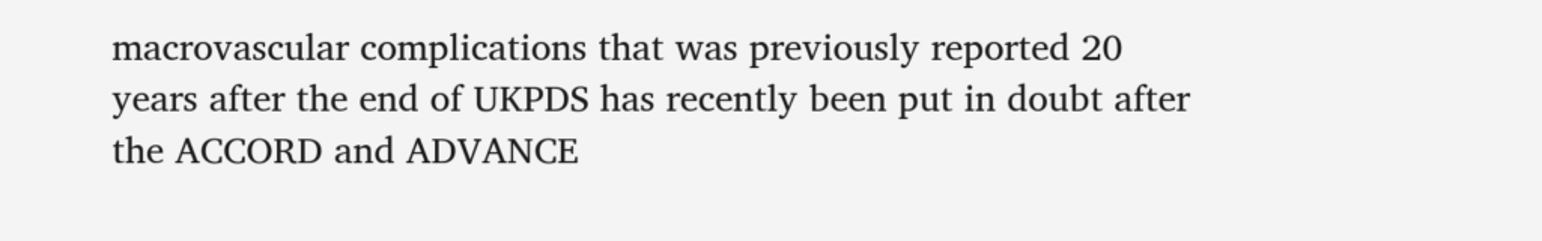macrovascular complications that was previously reported 20 years after the end of UKPDS has recently been put in doubt after the ACCORD and ADVANCE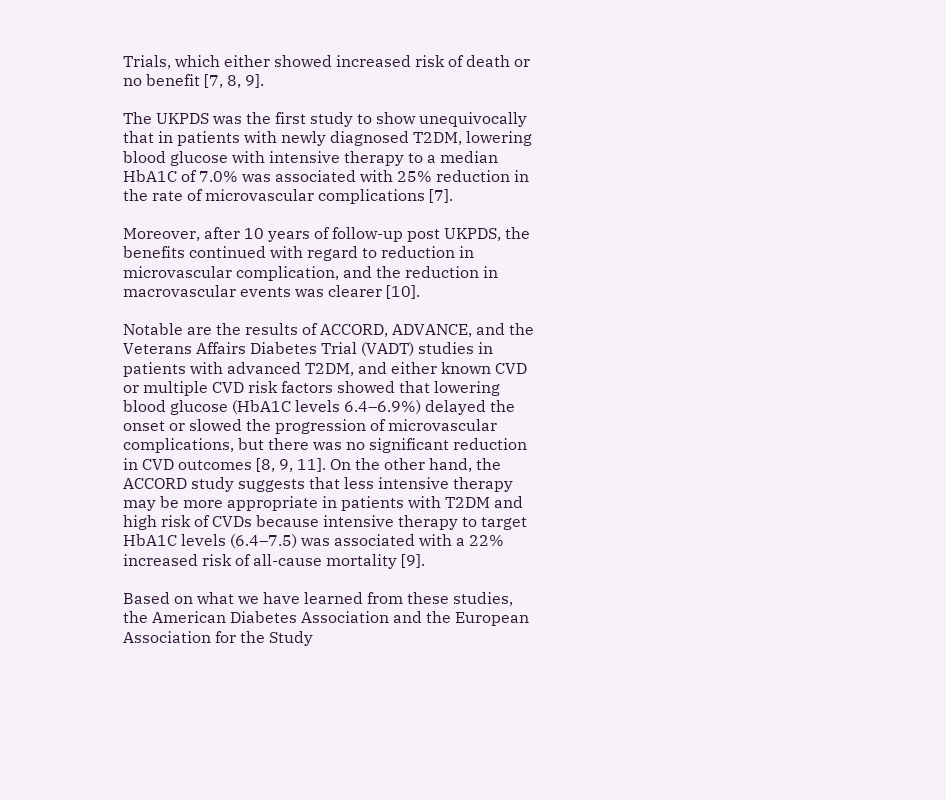Trials, which either showed increased risk of death or no benefit [7, 8, 9].

The UKPDS was the first study to show unequivocally that in patients with newly diagnosed T2DM, lowering blood glucose with intensive therapy to a median HbA1C of 7.0% was associated with 25% reduction in the rate of microvascular complications [7].

Moreover, after 10 years of follow-up post UKPDS, the benefits continued with regard to reduction in microvascular complication, and the reduction in macrovascular events was clearer [10].

Notable are the results of ACCORD, ADVANCE, and the Veterans Affairs Diabetes Trial (VADT) studies in patients with advanced T2DM, and either known CVD or multiple CVD risk factors showed that lowering blood glucose (HbA1C levels 6.4–6.9%) delayed the onset or slowed the progression of microvascular complications, but there was no significant reduction in CVD outcomes [8, 9, 11]. On the other hand, the ACCORD study suggests that less intensive therapy may be more appropriate in patients with T2DM and high risk of CVDs because intensive therapy to target HbA1C levels (6.4–7.5) was associated with a 22% increased risk of all-cause mortality [9].

Based on what we have learned from these studies, the American Diabetes Association and the European Association for the Study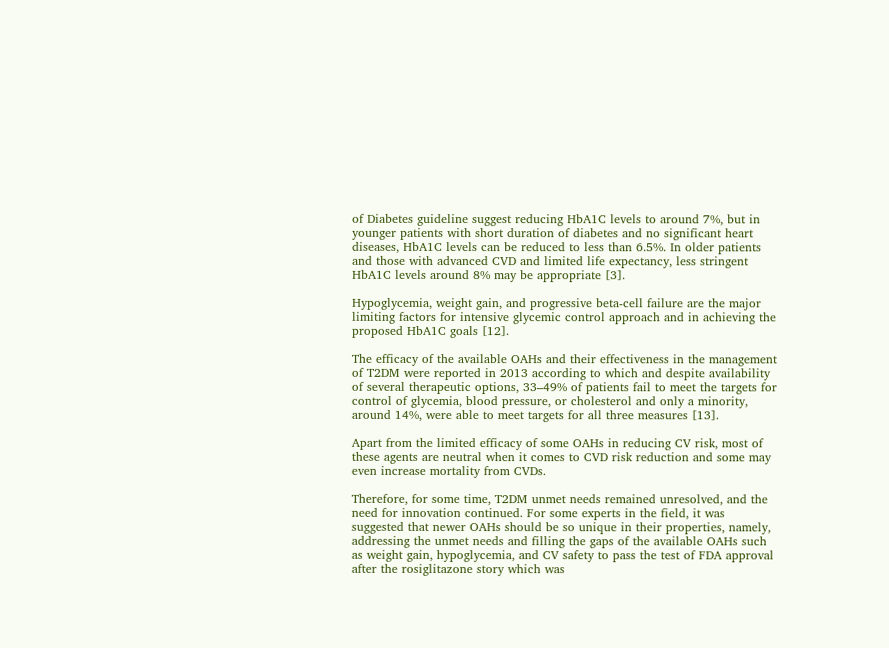of Diabetes guideline suggest reducing HbA1C levels to around 7%, but in younger patients with short duration of diabetes and no significant heart diseases, HbA1C levels can be reduced to less than 6.5%. In older patients and those with advanced CVD and limited life expectancy, less stringent HbA1C levels around 8% may be appropriate [3].

Hypoglycemia, weight gain, and progressive beta-cell failure are the major limiting factors for intensive glycemic control approach and in achieving the proposed HbA1C goals [12].

The efficacy of the available OAHs and their effectiveness in the management of T2DM were reported in 2013 according to which and despite availability of several therapeutic options, 33–49% of patients fail to meet the targets for control of glycemia, blood pressure, or cholesterol and only a minority, around 14%, were able to meet targets for all three measures [13].

Apart from the limited efficacy of some OAHs in reducing CV risk, most of these agents are neutral when it comes to CVD risk reduction and some may even increase mortality from CVDs.

Therefore, for some time, T2DM unmet needs remained unresolved, and the need for innovation continued. For some experts in the field, it was suggested that newer OAHs should be so unique in their properties, namely, addressing the unmet needs and filling the gaps of the available OAHs such as weight gain, hypoglycemia, and CV safety to pass the test of FDA approval after the rosiglitazone story which was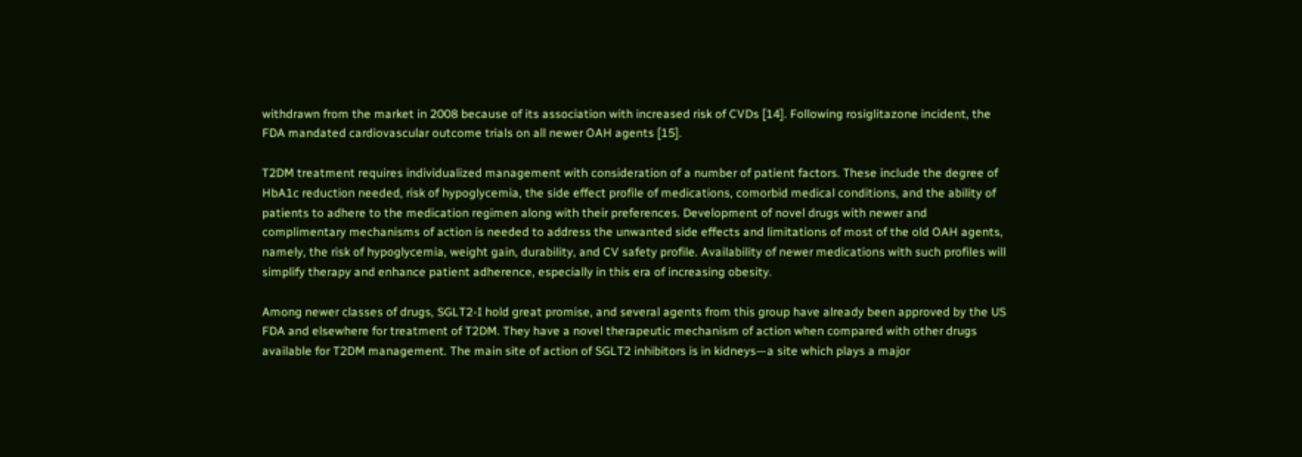withdrawn from the market in 2008 because of its association with increased risk of CVDs [14]. Following rosiglitazone incident, the FDA mandated cardiovascular outcome trials on all newer OAH agents [15].

T2DM treatment requires individualized management with consideration of a number of patient factors. These include the degree of HbA1c reduction needed, risk of hypoglycemia, the side effect profile of medications, comorbid medical conditions, and the ability of patients to adhere to the medication regimen along with their preferences. Development of novel drugs with newer and complimentary mechanisms of action is needed to address the unwanted side effects and limitations of most of the old OAH agents, namely, the risk of hypoglycemia, weight gain, durability, and CV safety profile. Availability of newer medications with such profiles will simplify therapy and enhance patient adherence, especially in this era of increasing obesity.

Among newer classes of drugs, SGLT2-I hold great promise, and several agents from this group have already been approved by the US FDA and elsewhere for treatment of T2DM. They have a novel therapeutic mechanism of action when compared with other drugs available for T2DM management. The main site of action of SGLT2 inhibitors is in kidneys—a site which plays a major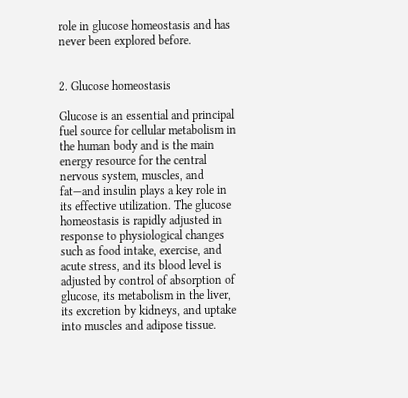role in glucose homeostasis and has never been explored before.


2. Glucose homeostasis

Glucose is an essential and principal fuel source for cellular metabolism in the human body and is the main energy resource for the central nervous system, muscles, and fat—and insulin plays a key role in its effective utilization. The glucose homeostasis is rapidly adjusted in response to physiological changes such as food intake, exercise, and acute stress, and its blood level is adjusted by control of absorption of glucose, its metabolism in the liver, its excretion by kidneys, and uptake into muscles and adipose tissue.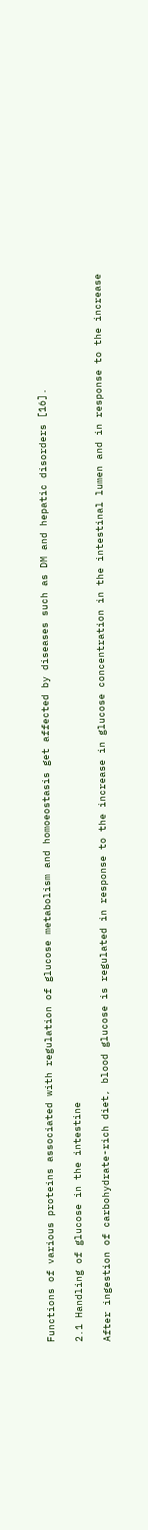Functions of various proteins associated with regulation of glucose metabolism and homoeostasis get affected by diseases such as DM and hepatic disorders [16].

2.1 Handling of glucose in the intestine

After ingestion of carbohydrate-rich diet, blood glucose is regulated in response to the increase in glucose concentration in the intestinal lumen and in response to the increase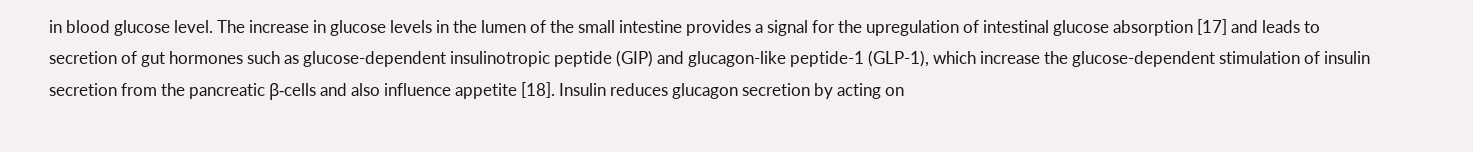in blood glucose level. The increase in glucose levels in the lumen of the small intestine provides a signal for the upregulation of intestinal glucose absorption [17] and leads to secretion of gut hormones such as glucose-dependent insulinotropic peptide (GIP) and glucagon-like peptide-1 (GLP-1), which increase the glucose-dependent stimulation of insulin secretion from the pancreatic β-cells and also influence appetite [18]. Insulin reduces glucagon secretion by acting on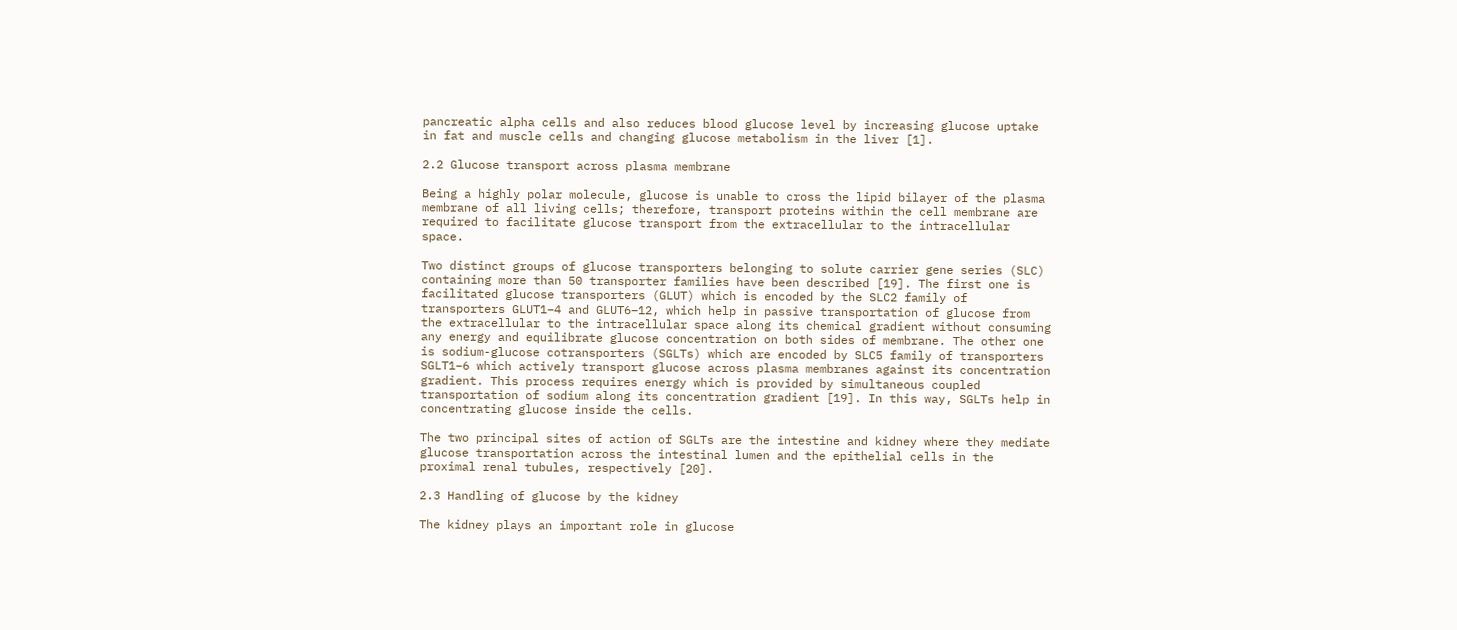pancreatic alpha cells and also reduces blood glucose level by increasing glucose uptake in fat and muscle cells and changing glucose metabolism in the liver [1].

2.2 Glucose transport across plasma membrane

Being a highly polar molecule, glucose is unable to cross the lipid bilayer of the plasma membrane of all living cells; therefore, transport proteins within the cell membrane are required to facilitate glucose transport from the extracellular to the intracellular space.

Two distinct groups of glucose transporters belonging to solute carrier gene series (SLC) containing more than 50 transporter families have been described [19]. The first one is facilitated glucose transporters (GLUT) which is encoded by the SLC2 family of transporters GLUT1–4 and GLUT6–12, which help in passive transportation of glucose from the extracellular to the intracellular space along its chemical gradient without consuming any energy and equilibrate glucose concentration on both sides of membrane. The other one is sodium-glucose cotransporters (SGLTs) which are encoded by SLC5 family of transporters SGLT1–6 which actively transport glucose across plasma membranes against its concentration gradient. This process requires energy which is provided by simultaneous coupled transportation of sodium along its concentration gradient [19]. In this way, SGLTs help in concentrating glucose inside the cells.

The two principal sites of action of SGLTs are the intestine and kidney where they mediate glucose transportation across the intestinal lumen and the epithelial cells in the proximal renal tubules, respectively [20].

2.3 Handling of glucose by the kidney

The kidney plays an important role in glucose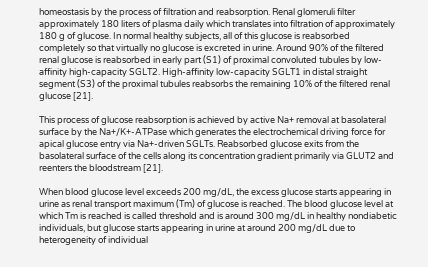homeostasis by the process of filtration and reabsorption. Renal glomeruli filter approximately 180 liters of plasma daily which translates into filtration of approximately 180 g of glucose. In normal healthy subjects, all of this glucose is reabsorbed completely so that virtually no glucose is excreted in urine. Around 90% of the filtered renal glucose is reabsorbed in early part (S1) of proximal convoluted tubules by low-affinity high-capacity SGLT2. High-affinity low-capacity SGLT1 in distal straight segment (S3) of the proximal tubules reabsorbs the remaining 10% of the filtered renal glucose [21].

This process of glucose reabsorption is achieved by active Na+ removal at basolateral surface by the Na+/K+-ATPase which generates the electrochemical driving force for apical glucose entry via Na+-driven SGLTs. Reabsorbed glucose exits from the basolateral surface of the cells along its concentration gradient primarily via GLUT2 and reenters the bloodstream [21].

When blood glucose level exceeds 200 mg/dL, the excess glucose starts appearing in urine as renal transport maximum (Tm) of glucose is reached. The blood glucose level at which Tm is reached is called threshold and is around 300 mg/dL in healthy nondiabetic individuals, but glucose starts appearing in urine at around 200 mg/dL due to heterogeneity of individual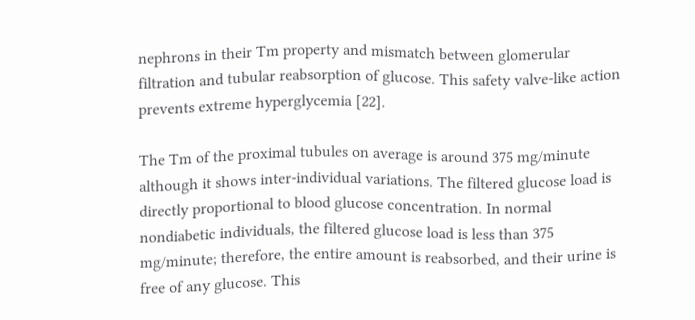nephrons in their Tm property and mismatch between glomerular filtration and tubular reabsorption of glucose. This safety valve-like action prevents extreme hyperglycemia [22].

The Tm of the proximal tubules on average is around 375 mg/minute although it shows inter-individual variations. The filtered glucose load is directly proportional to blood glucose concentration. In normal nondiabetic individuals, the filtered glucose load is less than 375 mg/minute; therefore, the entire amount is reabsorbed, and their urine is free of any glucose. This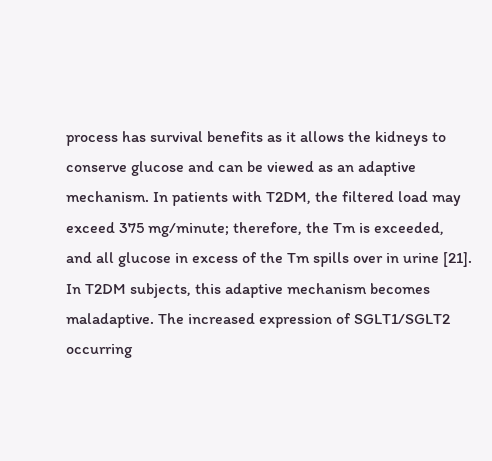process has survival benefits as it allows the kidneys to conserve glucose and can be viewed as an adaptive mechanism. In patients with T2DM, the filtered load may exceed 375 mg/minute; therefore, the Tm is exceeded, and all glucose in excess of the Tm spills over in urine [21]. In T2DM subjects, this adaptive mechanism becomes maladaptive. The increased expression of SGLT1/SGLT2 occurring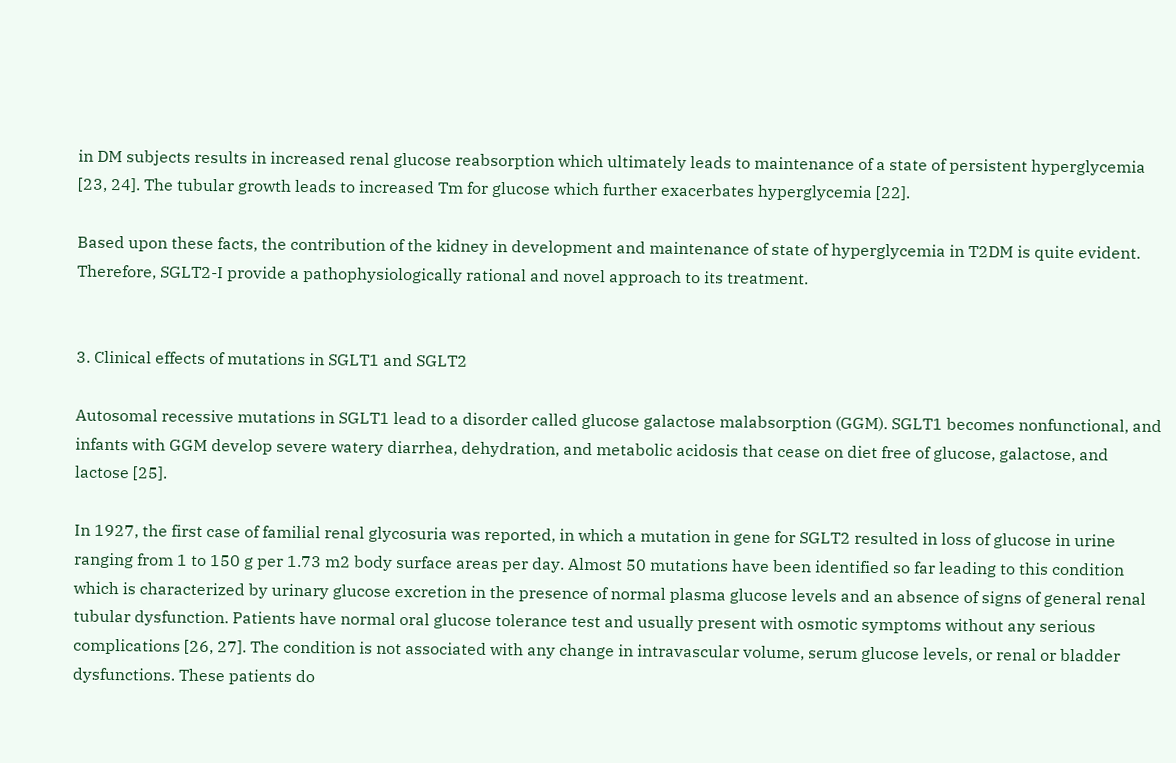in DM subjects results in increased renal glucose reabsorption which ultimately leads to maintenance of a state of persistent hyperglycemia [23, 24]. The tubular growth leads to increased Tm for glucose which further exacerbates hyperglycemia [22].

Based upon these facts, the contribution of the kidney in development and maintenance of state of hyperglycemia in T2DM is quite evident. Therefore, SGLT2-I provide a pathophysiologically rational and novel approach to its treatment.


3. Clinical effects of mutations in SGLT1 and SGLT2

Autosomal recessive mutations in SGLT1 lead to a disorder called glucose galactose malabsorption (GGM). SGLT1 becomes nonfunctional, and infants with GGM develop severe watery diarrhea, dehydration, and metabolic acidosis that cease on diet free of glucose, galactose, and lactose [25].

In 1927, the first case of familial renal glycosuria was reported, in which a mutation in gene for SGLT2 resulted in loss of glucose in urine ranging from 1 to 150 g per 1.73 m2 body surface areas per day. Almost 50 mutations have been identified so far leading to this condition which is characterized by urinary glucose excretion in the presence of normal plasma glucose levels and an absence of signs of general renal tubular dysfunction. Patients have normal oral glucose tolerance test and usually present with osmotic symptoms without any serious complications [26, 27]. The condition is not associated with any change in intravascular volume, serum glucose levels, or renal or bladder dysfunctions. These patients do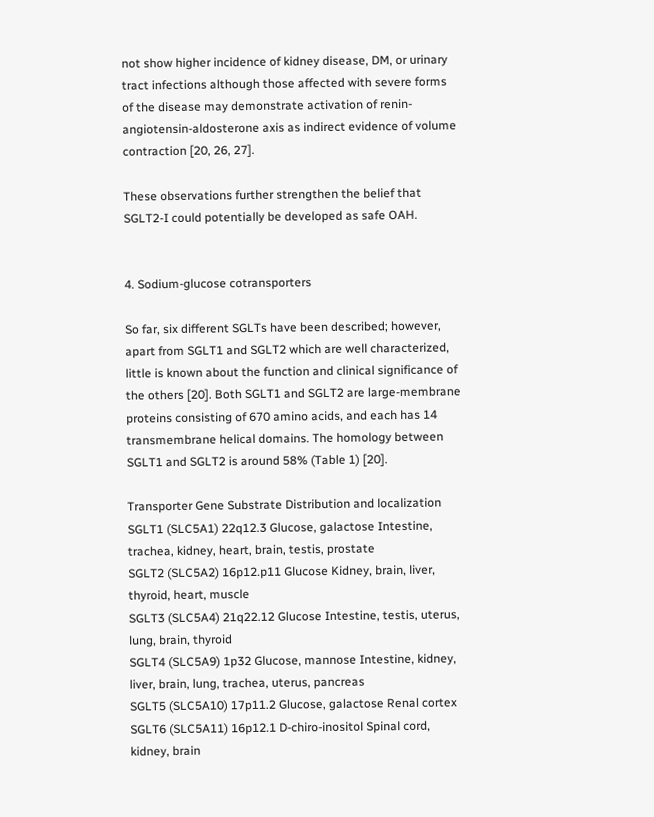not show higher incidence of kidney disease, DM, or urinary tract infections although those affected with severe forms of the disease may demonstrate activation of renin-angiotensin-aldosterone axis as indirect evidence of volume contraction [20, 26, 27].

These observations further strengthen the belief that SGLT2-I could potentially be developed as safe OAH.


4. Sodium-glucose cotransporters

So far, six different SGLTs have been described; however, apart from SGLT1 and SGLT2 which are well characterized, little is known about the function and clinical significance of the others [20]. Both SGLT1 and SGLT2 are large-membrane proteins consisting of 670 amino acids, and each has 14 transmembrane helical domains. The homology between SGLT1 and SGLT2 is around 58% (Table 1) [20].

Transporter Gene Substrate Distribution and localization
SGLT1 (SLC5A1) 22q12.3 Glucose, galactose Intestine, trachea, kidney, heart, brain, testis, prostate
SGLT2 (SLC5A2) 16p12.p11 Glucose Kidney, brain, liver, thyroid, heart, muscle
SGLT3 (SLC5A4) 21q22.12 Glucose Intestine, testis, uterus, lung, brain, thyroid
SGLT4 (SLC5A9) 1p32 Glucose, mannose Intestine, kidney, liver, brain, lung, trachea, uterus, pancreas
SGLT5 (SLC5A10) 17p11.2 Glucose, galactose Renal cortex
SGLT6 (SLC5A11) 16p12.1 D-chiro-inositol Spinal cord, kidney, brain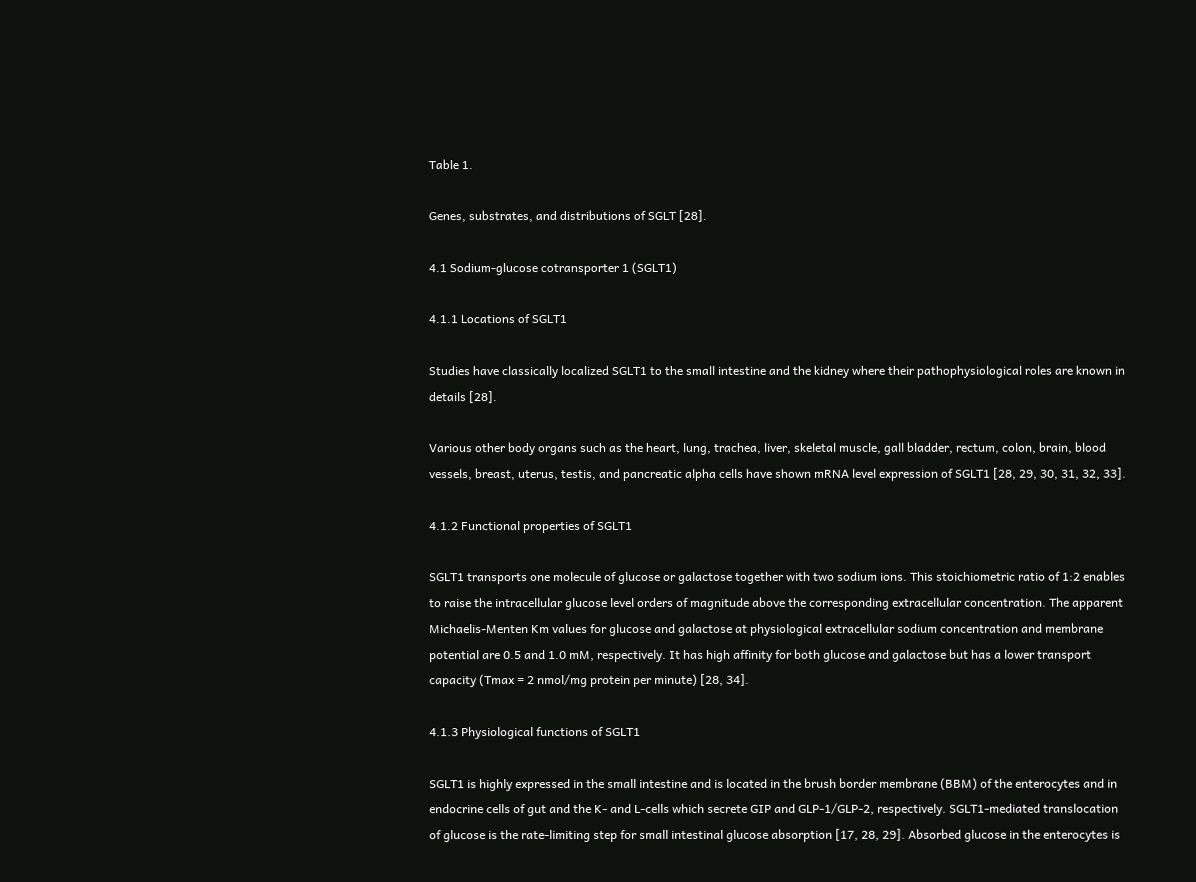Table 1.

Genes, substrates, and distributions of SGLT [28].

4.1 Sodium-glucose cotransporter 1 (SGLT1)

4.1.1 Locations of SGLT1

Studies have classically localized SGLT1 to the small intestine and the kidney where their pathophysiological roles are known in details [28].

Various other body organs such as the heart, lung, trachea, liver, skeletal muscle, gall bladder, rectum, colon, brain, blood vessels, breast, uterus, testis, and pancreatic alpha cells have shown mRNA level expression of SGLT1 [28, 29, 30, 31, 32, 33].

4.1.2 Functional properties of SGLT1

SGLT1 transports one molecule of glucose or galactose together with two sodium ions. This stoichiometric ratio of 1:2 enables to raise the intracellular glucose level orders of magnitude above the corresponding extracellular concentration. The apparent Michaelis-Menten Km values for glucose and galactose at physiological extracellular sodium concentration and membrane potential are 0.5 and 1.0 mM, respectively. It has high affinity for both glucose and galactose but has a lower transport capacity (Tmax = 2 nmol/mg protein per minute) [28, 34].

4.1.3 Physiological functions of SGLT1

SGLT1 is highly expressed in the small intestine and is located in the brush border membrane (BBM) of the enterocytes and in endocrine cells of gut and the K- and L-cells which secrete GIP and GLP-1/GLP-2, respectively. SGLT1-mediated translocation of glucose is the rate-limiting step for small intestinal glucose absorption [17, 28, 29]. Absorbed glucose in the enterocytes is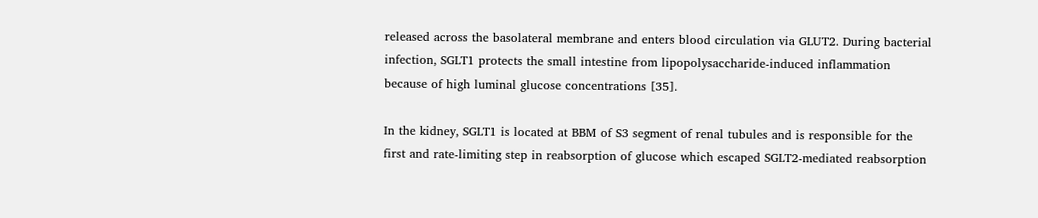released across the basolateral membrane and enters blood circulation via GLUT2. During bacterial infection, SGLT1 protects the small intestine from lipopolysaccharide-induced inflammation because of high luminal glucose concentrations [35].

In the kidney, SGLT1 is located at BBM of S3 segment of renal tubules and is responsible for the first and rate-limiting step in reabsorption of glucose which escaped SGLT2-mediated reabsorption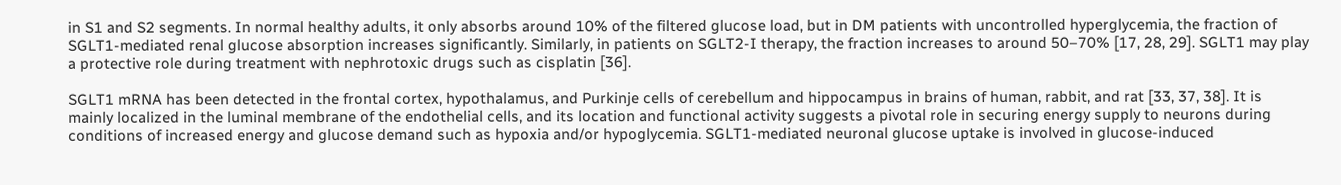in S1 and S2 segments. In normal healthy adults, it only absorbs around 10% of the filtered glucose load, but in DM patients with uncontrolled hyperglycemia, the fraction of SGLT1-mediated renal glucose absorption increases significantly. Similarly, in patients on SGLT2-I therapy, the fraction increases to around 50–70% [17, 28, 29]. SGLT1 may play a protective role during treatment with nephrotoxic drugs such as cisplatin [36].

SGLT1 mRNA has been detected in the frontal cortex, hypothalamus, and Purkinje cells of cerebellum and hippocampus in brains of human, rabbit, and rat [33, 37, 38]. It is mainly localized in the luminal membrane of the endothelial cells, and its location and functional activity suggests a pivotal role in securing energy supply to neurons during conditions of increased energy and glucose demand such as hypoxia and/or hypoglycemia. SGLT1-mediated neuronal glucose uptake is involved in glucose-induced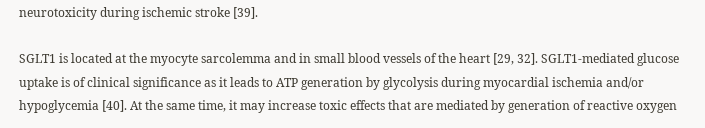neurotoxicity during ischemic stroke [39].

SGLT1 is located at the myocyte sarcolemma and in small blood vessels of the heart [29, 32]. SGLT1-mediated glucose uptake is of clinical significance as it leads to ATP generation by glycolysis during myocardial ischemia and/or hypoglycemia [40]. At the same time, it may increase toxic effects that are mediated by generation of reactive oxygen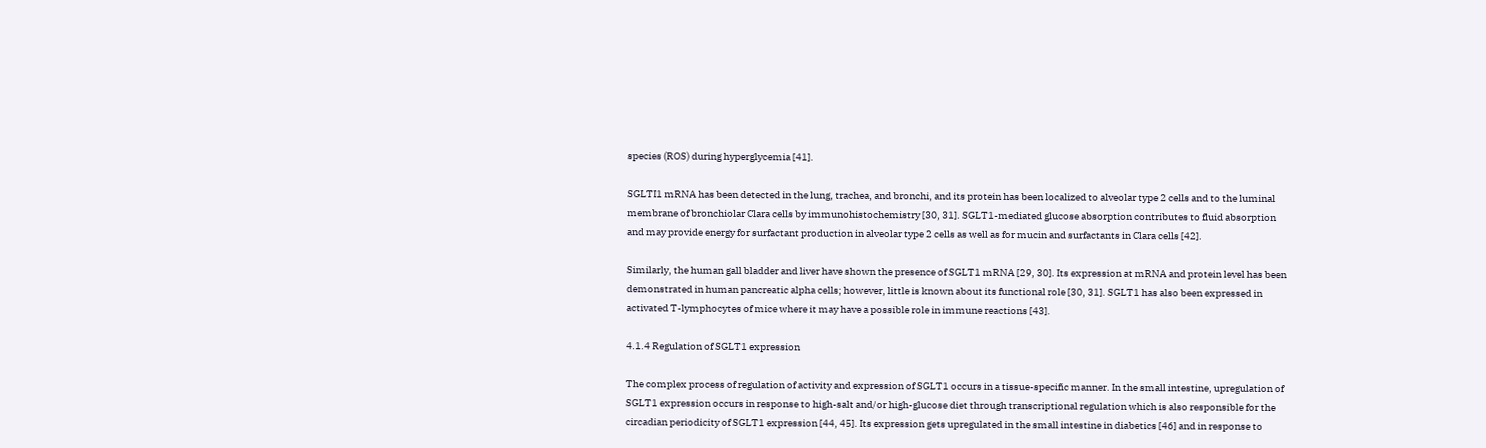species (ROS) during hyperglycemia [41].

SGLTI1 mRNA has been detected in the lung, trachea, and bronchi, and its protein has been localized to alveolar type 2 cells and to the luminal membrane of bronchiolar Clara cells by immunohistochemistry [30, 31]. SGLT1-mediated glucose absorption contributes to fluid absorption and may provide energy for surfactant production in alveolar type 2 cells as well as for mucin and surfactants in Clara cells [42].

Similarly, the human gall bladder and liver have shown the presence of SGLT1 mRNA [29, 30]. Its expression at mRNA and protein level has been demonstrated in human pancreatic alpha cells; however, little is known about its functional role [30, 31]. SGLT1 has also been expressed in activated T-lymphocytes of mice where it may have a possible role in immune reactions [43].

4.1.4 Regulation of SGLT1 expression

The complex process of regulation of activity and expression of SGLT1 occurs in a tissue-specific manner. In the small intestine, upregulation of SGLT1 expression occurs in response to high-salt and/or high-glucose diet through transcriptional regulation which is also responsible for the circadian periodicity of SGLT1 expression [44, 45]. Its expression gets upregulated in the small intestine in diabetics [46] and in response to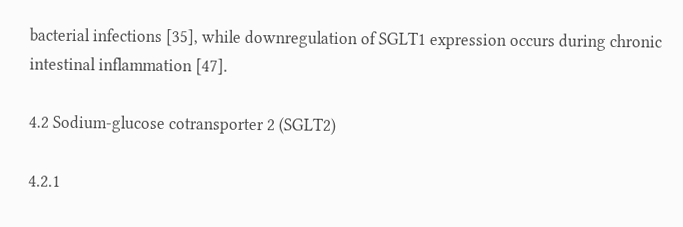bacterial infections [35], while downregulation of SGLT1 expression occurs during chronic intestinal inflammation [47].

4.2 Sodium-glucose cotransporter 2 (SGLT2)

4.2.1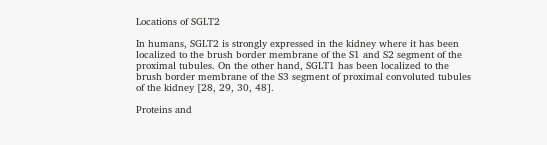Locations of SGLT2

In humans, SGLT2 is strongly expressed in the kidney where it has been localized to the brush border membrane of the S1 and S2 segment of the proximal tubules. On the other hand, SGLT1 has been localized to the brush border membrane of the S3 segment of proximal convoluted tubules of the kidney [28, 29, 30, 48].

Proteins and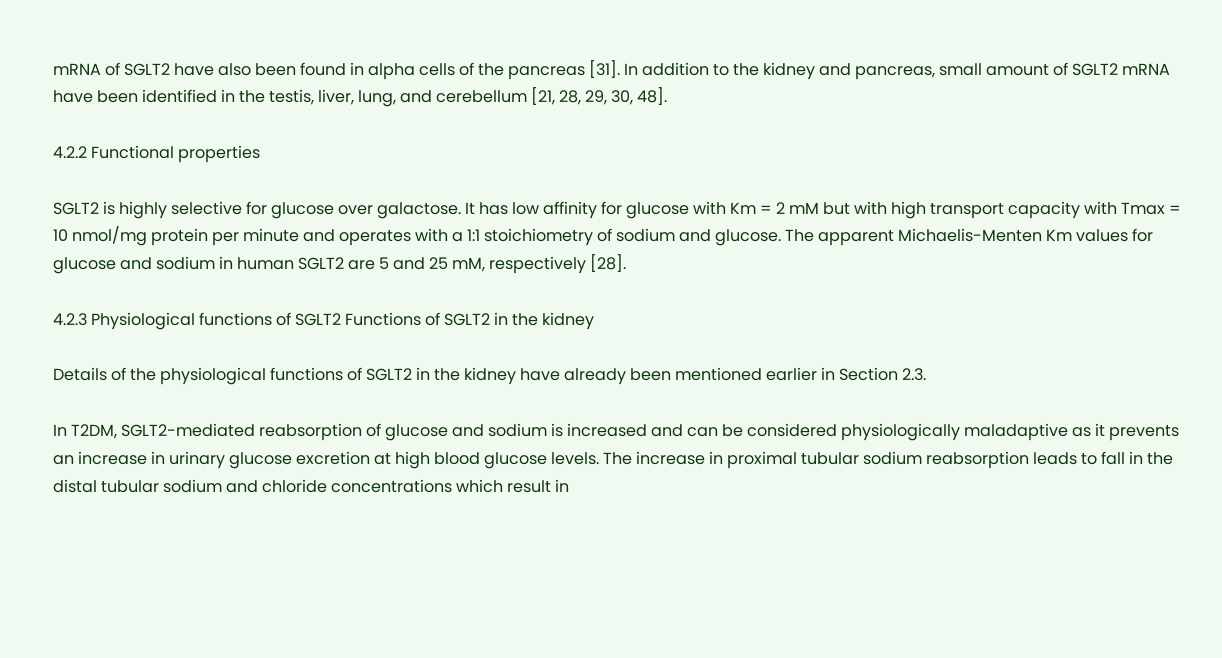mRNA of SGLT2 have also been found in alpha cells of the pancreas [31]. In addition to the kidney and pancreas, small amount of SGLT2 mRNA have been identified in the testis, liver, lung, and cerebellum [21, 28, 29, 30, 48].

4.2.2 Functional properties

SGLT2 is highly selective for glucose over galactose. It has low affinity for glucose with Km = 2 mM but with high transport capacity with Tmax = 10 nmol/mg protein per minute and operates with a 1:1 stoichiometry of sodium and glucose. The apparent Michaelis-Menten Km values for glucose and sodium in human SGLT2 are 5 and 25 mM, respectively [28].

4.2.3 Physiological functions of SGLT2 Functions of SGLT2 in the kidney

Details of the physiological functions of SGLT2 in the kidney have already been mentioned earlier in Section 2.3.

In T2DM, SGLT2-mediated reabsorption of glucose and sodium is increased and can be considered physiologically maladaptive as it prevents an increase in urinary glucose excretion at high blood glucose levels. The increase in proximal tubular sodium reabsorption leads to fall in the distal tubular sodium and chloride concentrations which result in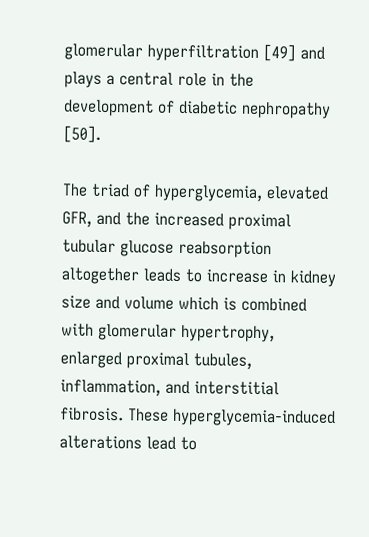glomerular hyperfiltration [49] and plays a central role in the development of diabetic nephropathy [50].

The triad of hyperglycemia, elevated GFR, and the increased proximal tubular glucose reabsorption altogether leads to increase in kidney size and volume which is combined with glomerular hypertrophy, enlarged proximal tubules, inflammation, and interstitial fibrosis. These hyperglycemia-induced alterations lead to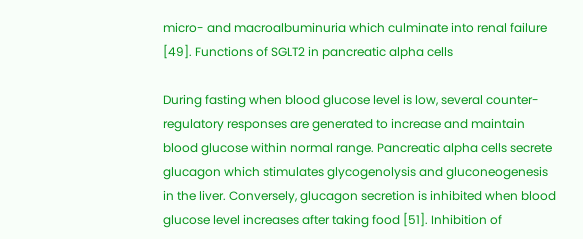micro- and macroalbuminuria which culminate into renal failure [49]. Functions of SGLT2 in pancreatic alpha cells

During fasting when blood glucose level is low, several counter-regulatory responses are generated to increase and maintain blood glucose within normal range. Pancreatic alpha cells secrete glucagon which stimulates glycogenolysis and gluconeogenesis in the liver. Conversely, glucagon secretion is inhibited when blood glucose level increases after taking food [51]. Inhibition of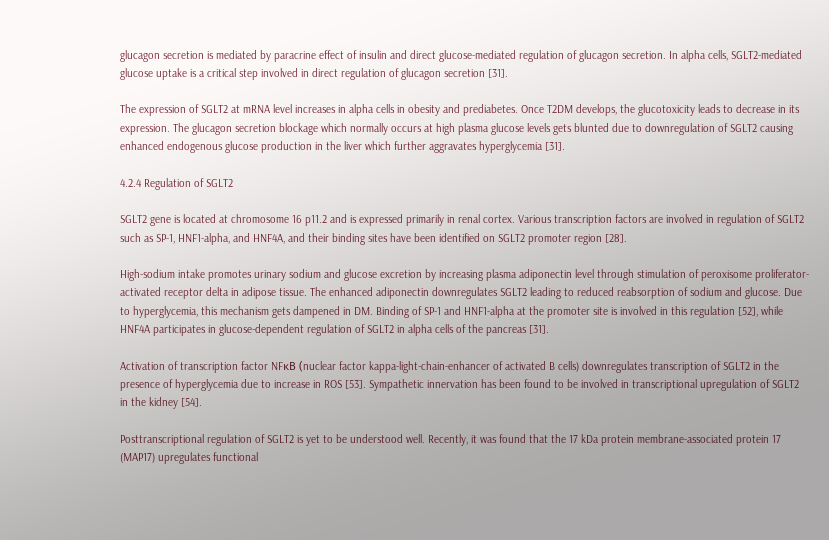glucagon secretion is mediated by paracrine effect of insulin and direct glucose-mediated regulation of glucagon secretion. In alpha cells, SGLT2-mediated glucose uptake is a critical step involved in direct regulation of glucagon secretion [31].

The expression of SGLT2 at mRNA level increases in alpha cells in obesity and prediabetes. Once T2DM develops, the glucotoxicity leads to decrease in its expression. The glucagon secretion blockage which normally occurs at high plasma glucose levels gets blunted due to downregulation of SGLT2 causing enhanced endogenous glucose production in the liver which further aggravates hyperglycemia [31].

4.2.4 Regulation of SGLT2

SGLT2 gene is located at chromosome 16 p11.2 and is expressed primarily in renal cortex. Various transcription factors are involved in regulation of SGLT2 such as SP-1, HNF1-alpha, and HNF4A, and their binding sites have been identified on SGLT2 promoter region [28].

High-sodium intake promotes urinary sodium and glucose excretion by increasing plasma adiponectin level through stimulation of peroxisome proliferator-activated receptor delta in adipose tissue. The enhanced adiponectin downregulates SGLT2 leading to reduced reabsorption of sodium and glucose. Due to hyperglycemia, this mechanism gets dampened in DM. Binding of SP-1 and HNF1-alpha at the promoter site is involved in this regulation [52], while HNF4A participates in glucose-dependent regulation of SGLT2 in alpha cells of the pancreas [31].

Activation of transcription factor NFκB (nuclear factor kappa-light-chain-enhancer of activated B cells) downregulates transcription of SGLT2 in the presence of hyperglycemia due to increase in ROS [53]. Sympathetic innervation has been found to be involved in transcriptional upregulation of SGLT2 in the kidney [54].

Posttranscriptional regulation of SGLT2 is yet to be understood well. Recently, it was found that the 17 kDa protein membrane-associated protein 17 (MAP17) upregulates functional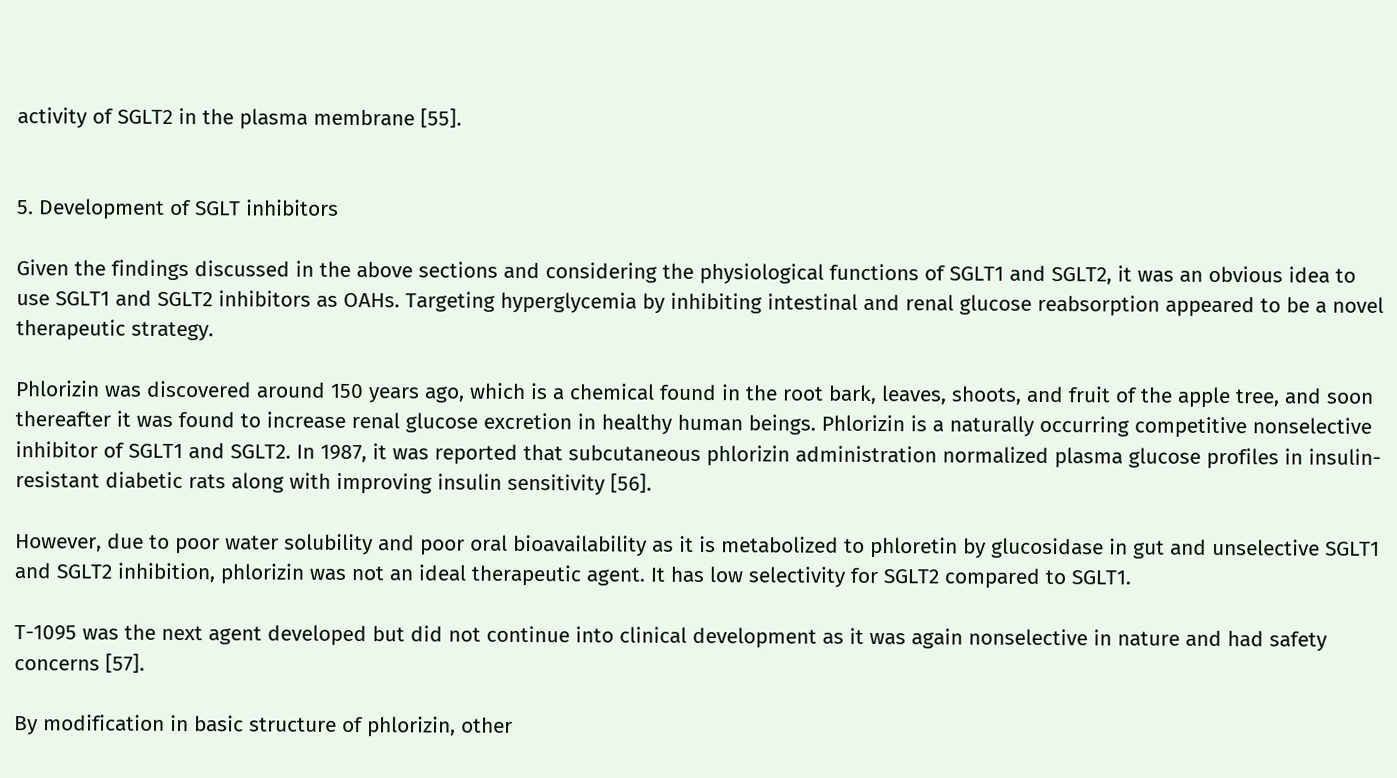activity of SGLT2 in the plasma membrane [55].


5. Development of SGLT inhibitors

Given the findings discussed in the above sections and considering the physiological functions of SGLT1 and SGLT2, it was an obvious idea to use SGLT1 and SGLT2 inhibitors as OAHs. Targeting hyperglycemia by inhibiting intestinal and renal glucose reabsorption appeared to be a novel therapeutic strategy.

Phlorizin was discovered around 150 years ago, which is a chemical found in the root bark, leaves, shoots, and fruit of the apple tree, and soon thereafter it was found to increase renal glucose excretion in healthy human beings. Phlorizin is a naturally occurring competitive nonselective inhibitor of SGLT1 and SGLT2. In 1987, it was reported that subcutaneous phlorizin administration normalized plasma glucose profiles in insulin-resistant diabetic rats along with improving insulin sensitivity [56].

However, due to poor water solubility and poor oral bioavailability as it is metabolized to phloretin by glucosidase in gut and unselective SGLT1 and SGLT2 inhibition, phlorizin was not an ideal therapeutic agent. It has low selectivity for SGLT2 compared to SGLT1.

T-1095 was the next agent developed but did not continue into clinical development as it was again nonselective in nature and had safety concerns [57].

By modification in basic structure of phlorizin, other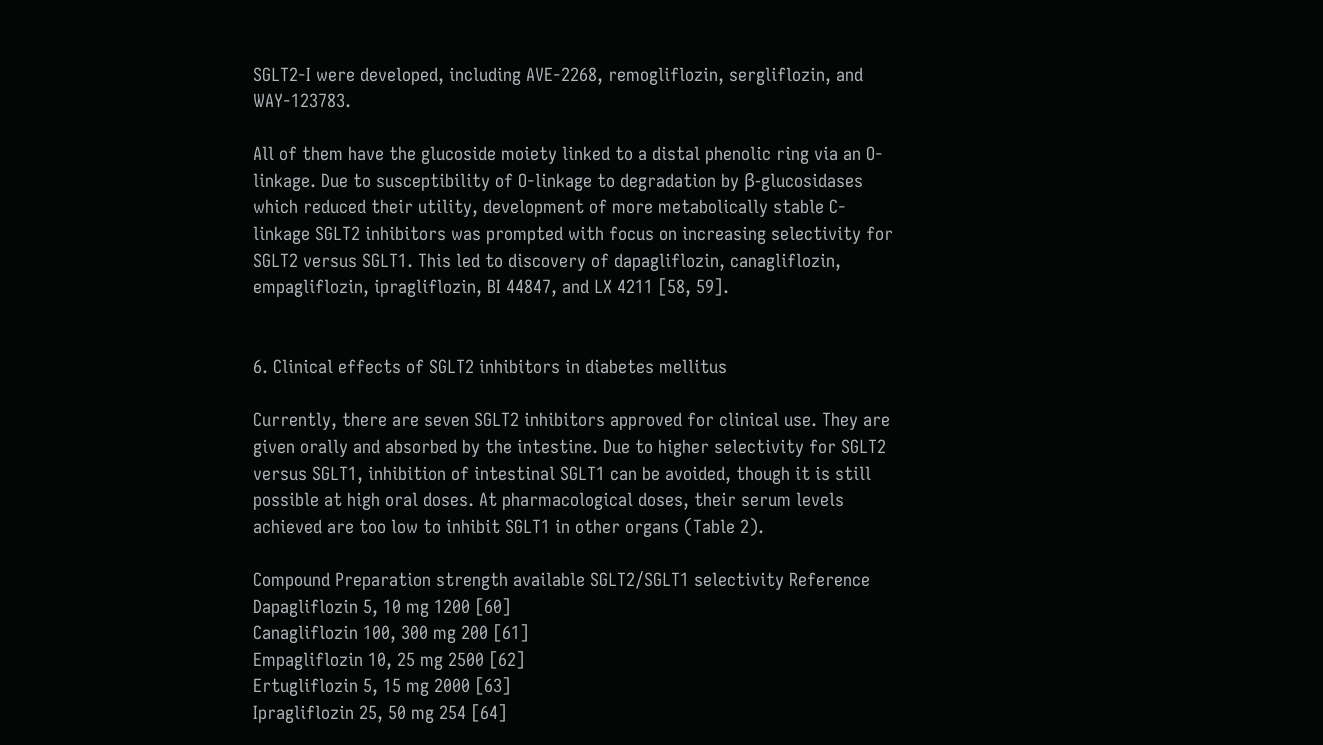SGLT2-I were developed, including AVE-2268, remogliflozin, sergliflozin, and WAY-123783.

All of them have the glucoside moiety linked to a distal phenolic ring via an O-linkage. Due to susceptibility of O-linkage to degradation by β-glucosidases which reduced their utility, development of more metabolically stable C-linkage SGLT2 inhibitors was prompted with focus on increasing selectivity for SGLT2 versus SGLT1. This led to discovery of dapagliflozin, canagliflozin, empagliflozin, ipragliflozin, BI 44847, and LX 4211 [58, 59].


6. Clinical effects of SGLT2 inhibitors in diabetes mellitus

Currently, there are seven SGLT2 inhibitors approved for clinical use. They are given orally and absorbed by the intestine. Due to higher selectivity for SGLT2 versus SGLT1, inhibition of intestinal SGLT1 can be avoided, though it is still possible at high oral doses. At pharmacological doses, their serum levels achieved are too low to inhibit SGLT1 in other organs (Table 2).

Compound Preparation strength available SGLT2/SGLT1 selectivity Reference
Dapagliflozin 5, 10 mg 1200 [60]
Canagliflozin 100, 300 mg 200 [61]
Empagliflozin 10, 25 mg 2500 [62]
Ertugliflozin 5, 15 mg 2000 [63]
Ipragliflozin 25, 50 mg 254 [64]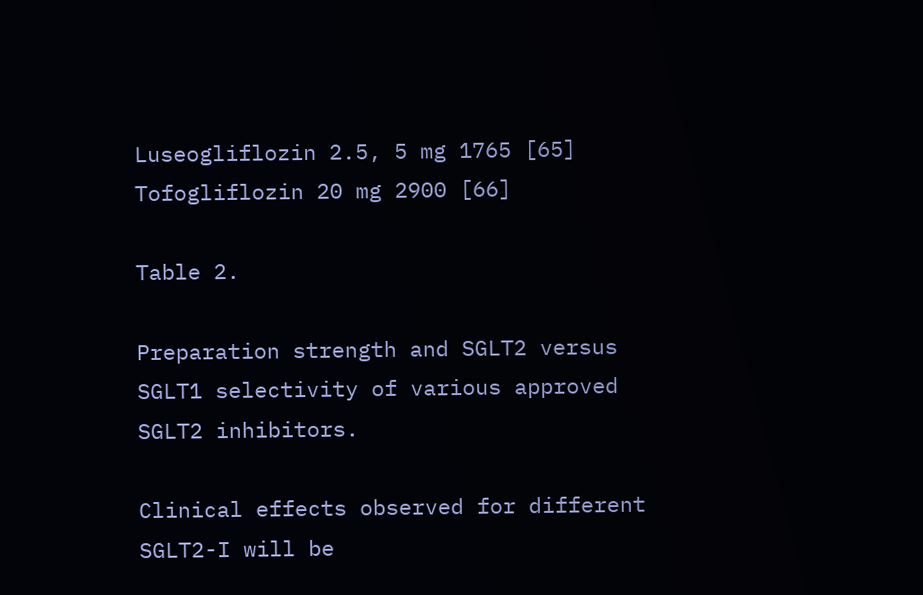Luseogliflozin 2.5, 5 mg 1765 [65]
Tofogliflozin 20 mg 2900 [66]

Table 2.

Preparation strength and SGLT2 versus SGLT1 selectivity of various approved SGLT2 inhibitors.

Clinical effects observed for different SGLT2-I will be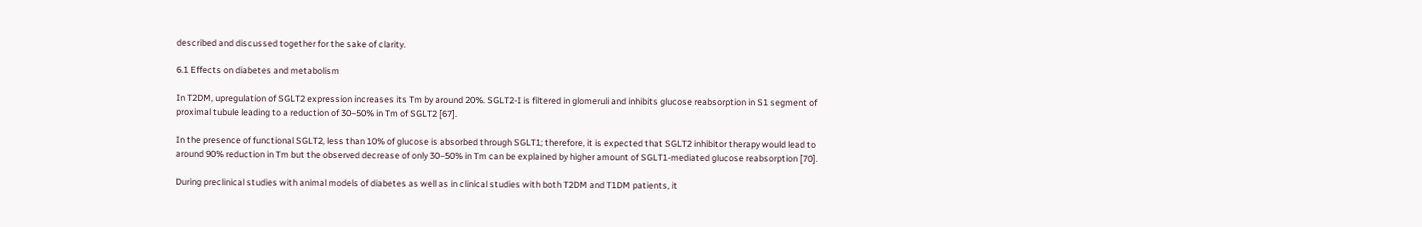described and discussed together for the sake of clarity.

6.1 Effects on diabetes and metabolism

In T2DM, upregulation of SGLT2 expression increases its Tm by around 20%. SGLT2-I is filtered in glomeruli and inhibits glucose reabsorption in S1 segment of proximal tubule leading to a reduction of 30–50% in Tm of SGLT2 [67].

In the presence of functional SGLT2, less than 10% of glucose is absorbed through SGLT1; therefore, it is expected that SGLT2 inhibitor therapy would lead to around 90% reduction in Tm but the observed decrease of only 30–50% in Tm can be explained by higher amount of SGLT1-mediated glucose reabsorption [70].

During preclinical studies with animal models of diabetes as well as in clinical studies with both T2DM and T1DM patients, it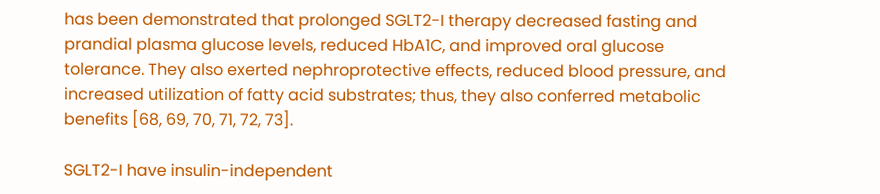has been demonstrated that prolonged SGLT2-I therapy decreased fasting and prandial plasma glucose levels, reduced HbA1C, and improved oral glucose tolerance. They also exerted nephroprotective effects, reduced blood pressure, and increased utilization of fatty acid substrates; thus, they also conferred metabolic benefits [68, 69, 70, 71, 72, 73].

SGLT2-I have insulin-independent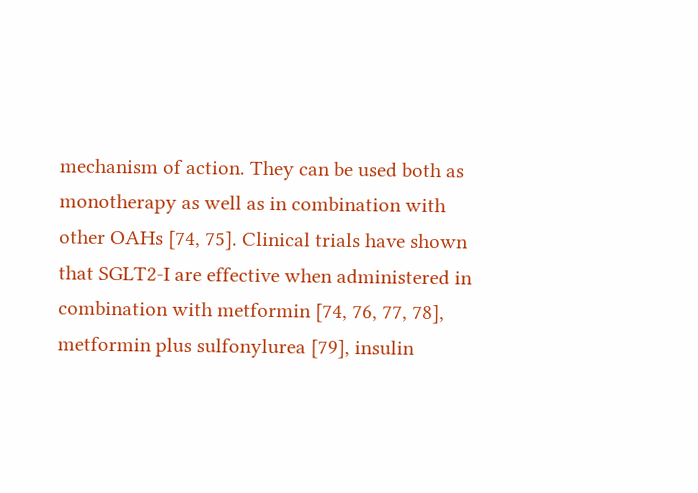mechanism of action. They can be used both as monotherapy as well as in combination with other OAHs [74, 75]. Clinical trials have shown that SGLT2-I are effective when administered in combination with metformin [74, 76, 77, 78], metformin plus sulfonylurea [79], insulin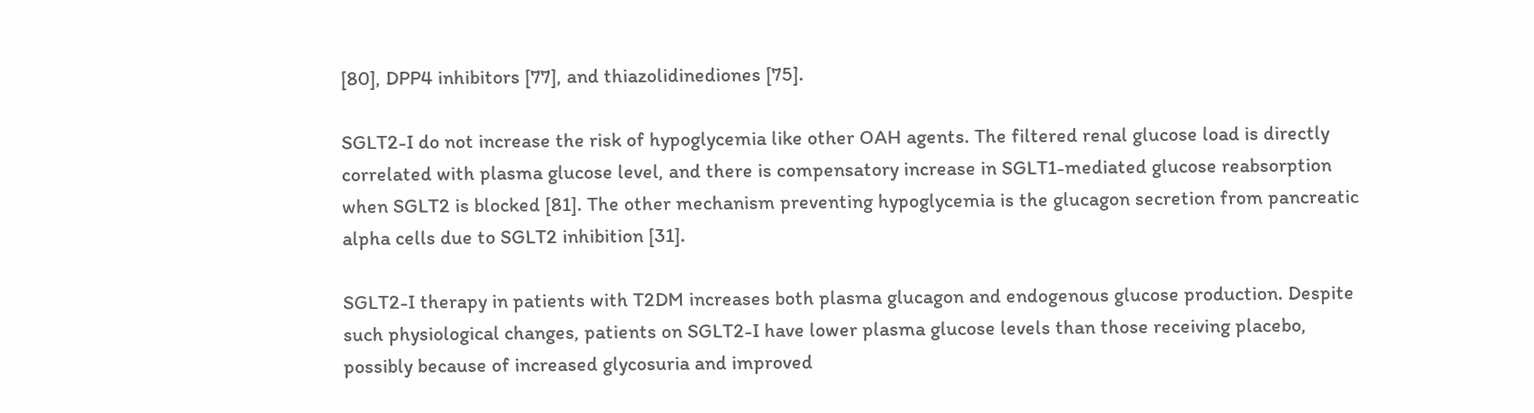[80], DPP4 inhibitors [77], and thiazolidinediones [75].

SGLT2-I do not increase the risk of hypoglycemia like other OAH agents. The filtered renal glucose load is directly correlated with plasma glucose level, and there is compensatory increase in SGLT1-mediated glucose reabsorption when SGLT2 is blocked [81]. The other mechanism preventing hypoglycemia is the glucagon secretion from pancreatic alpha cells due to SGLT2 inhibition [31].

SGLT2-I therapy in patients with T2DM increases both plasma glucagon and endogenous glucose production. Despite such physiological changes, patients on SGLT2-I have lower plasma glucose levels than those receiving placebo, possibly because of increased glycosuria and improved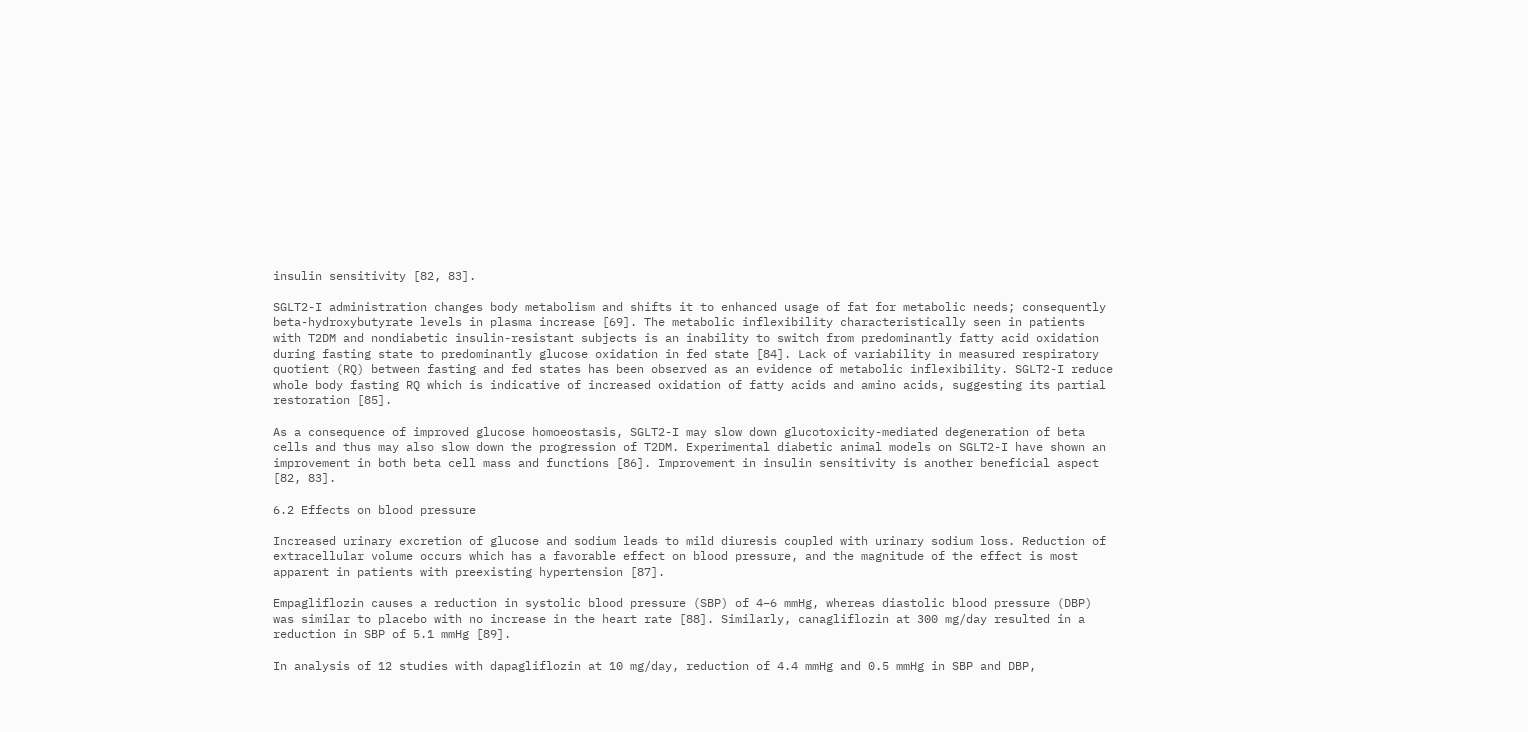insulin sensitivity [82, 83].

SGLT2-I administration changes body metabolism and shifts it to enhanced usage of fat for metabolic needs; consequently beta-hydroxybutyrate levels in plasma increase [69]. The metabolic inflexibility characteristically seen in patients with T2DM and nondiabetic insulin-resistant subjects is an inability to switch from predominantly fatty acid oxidation during fasting state to predominantly glucose oxidation in fed state [84]. Lack of variability in measured respiratory quotient (RQ) between fasting and fed states has been observed as an evidence of metabolic inflexibility. SGLT2-I reduce whole body fasting RQ which is indicative of increased oxidation of fatty acids and amino acids, suggesting its partial restoration [85].

As a consequence of improved glucose homoeostasis, SGLT2-I may slow down glucotoxicity-mediated degeneration of beta cells and thus may also slow down the progression of T2DM. Experimental diabetic animal models on SGLT2-I have shown an improvement in both beta cell mass and functions [86]. Improvement in insulin sensitivity is another beneficial aspect [82, 83].

6.2 Effects on blood pressure

Increased urinary excretion of glucose and sodium leads to mild diuresis coupled with urinary sodium loss. Reduction of extracellular volume occurs which has a favorable effect on blood pressure, and the magnitude of the effect is most apparent in patients with preexisting hypertension [87].

Empagliflozin causes a reduction in systolic blood pressure (SBP) of 4–6 mmHg, whereas diastolic blood pressure (DBP) was similar to placebo with no increase in the heart rate [88]. Similarly, canagliflozin at 300 mg/day resulted in a reduction in SBP of 5.1 mmHg [89].

In analysis of 12 studies with dapagliflozin at 10 mg/day, reduction of 4.4 mmHg and 0.5 mmHg in SBP and DBP,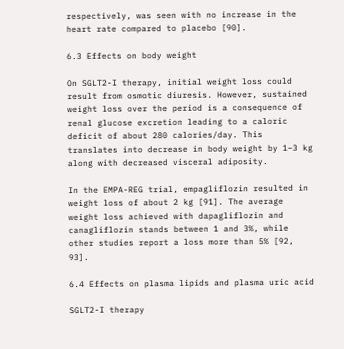respectively, was seen with no increase in the heart rate compared to placebo [90].

6.3 Effects on body weight

On SGLT2-I therapy, initial weight loss could result from osmotic diuresis. However, sustained weight loss over the period is a consequence of renal glucose excretion leading to a caloric deficit of about 280 calories/day. This translates into decrease in body weight by 1–3 kg along with decreased visceral adiposity.

In the EMPA-REG trial, empagliflozin resulted in weight loss of about 2 kg [91]. The average weight loss achieved with dapagliflozin and canagliflozin stands between 1 and 3%, while other studies report a loss more than 5% [92, 93].

6.4 Effects on plasma lipids and plasma uric acid

SGLT2-I therapy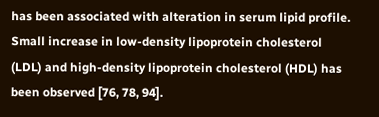has been associated with alteration in serum lipid profile. Small increase in low-density lipoprotein cholesterol (LDL) and high-density lipoprotein cholesterol (HDL) has been observed [76, 78, 94].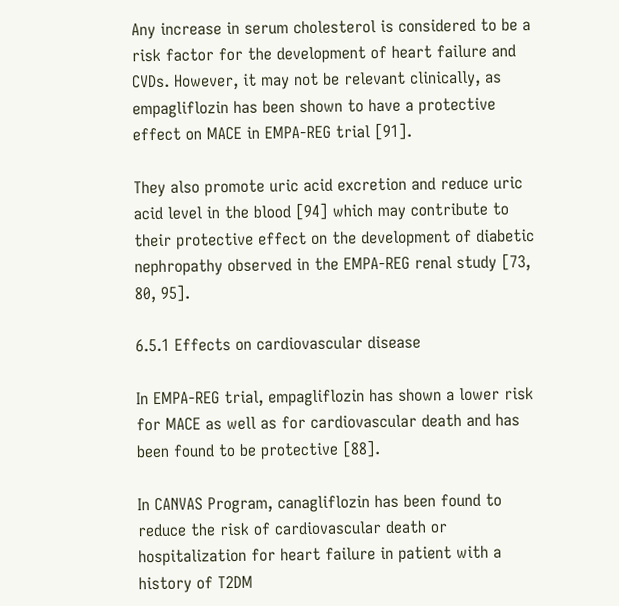Any increase in serum cholesterol is considered to be a risk factor for the development of heart failure and CVDs. However, it may not be relevant clinically, as empagliflozin has been shown to have a protective effect on MACE in EMPA-REG trial [91].

They also promote uric acid excretion and reduce uric acid level in the blood [94] which may contribute to their protective effect on the development of diabetic nephropathy observed in the EMPA-REG renal study [73, 80, 95].

6.5.1 Effects on cardiovascular disease

In EMPA-REG trial, empagliflozin has shown a lower risk for MACE as well as for cardiovascular death and has been found to be protective [88].

In CANVAS Program, canagliflozin has been found to reduce the risk of cardiovascular death or hospitalization for heart failure in patient with a history of T2DM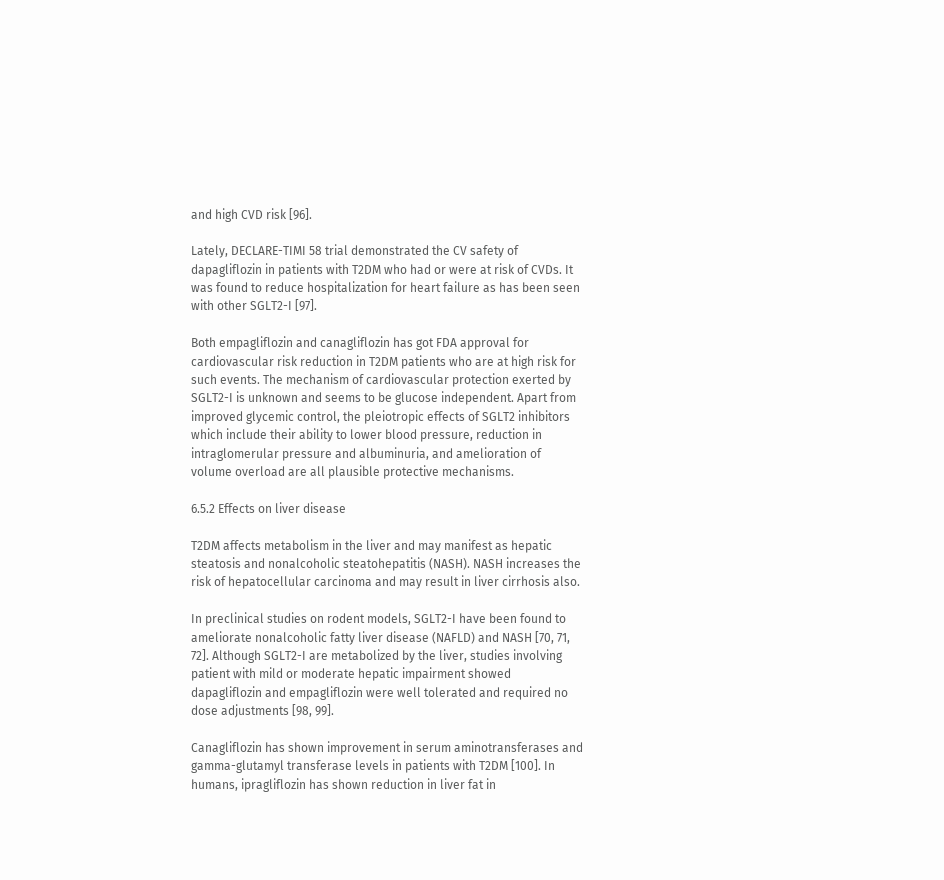and high CVD risk [96].

Lately, DECLARE-TIMI 58 trial demonstrated the CV safety of dapagliflozin in patients with T2DM who had or were at risk of CVDs. It was found to reduce hospitalization for heart failure as has been seen with other SGLT2-I [97].

Both empagliflozin and canagliflozin has got FDA approval for cardiovascular risk reduction in T2DM patients who are at high risk for such events. The mechanism of cardiovascular protection exerted by SGLT2-I is unknown and seems to be glucose independent. Apart from improved glycemic control, the pleiotropic effects of SGLT2 inhibitors which include their ability to lower blood pressure, reduction in intraglomerular pressure and albuminuria, and amelioration of volume overload are all plausible protective mechanisms.

6.5.2 Effects on liver disease

T2DM affects metabolism in the liver and may manifest as hepatic steatosis and nonalcoholic steatohepatitis (NASH). NASH increases the risk of hepatocellular carcinoma and may result in liver cirrhosis also.

In preclinical studies on rodent models, SGLT2-I have been found to ameliorate nonalcoholic fatty liver disease (NAFLD) and NASH [70, 71, 72]. Although SGLT2-I are metabolized by the liver, studies involving patient with mild or moderate hepatic impairment showed dapagliflozin and empagliflozin were well tolerated and required no dose adjustments [98, 99].

Canagliflozin has shown improvement in serum aminotransferases and gamma-glutamyl transferase levels in patients with T2DM [100]. In humans, ipragliflozin has shown reduction in liver fat in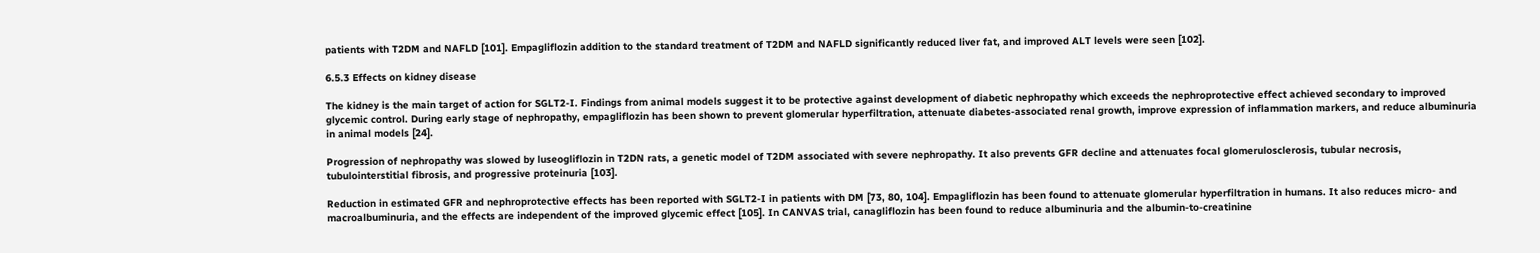patients with T2DM and NAFLD [101]. Empagliflozin addition to the standard treatment of T2DM and NAFLD significantly reduced liver fat, and improved ALT levels were seen [102].

6.5.3 Effects on kidney disease

The kidney is the main target of action for SGLT2-I. Findings from animal models suggest it to be protective against development of diabetic nephropathy which exceeds the nephroprotective effect achieved secondary to improved glycemic control. During early stage of nephropathy, empagliflozin has been shown to prevent glomerular hyperfiltration, attenuate diabetes-associated renal growth, improve expression of inflammation markers, and reduce albuminuria in animal models [24].

Progression of nephropathy was slowed by luseogliflozin in T2DN rats, a genetic model of T2DM associated with severe nephropathy. It also prevents GFR decline and attenuates focal glomerulosclerosis, tubular necrosis, tubulointerstitial fibrosis, and progressive proteinuria [103].

Reduction in estimated GFR and nephroprotective effects has been reported with SGLT2-I in patients with DM [73, 80, 104]. Empagliflozin has been found to attenuate glomerular hyperfiltration in humans. It also reduces micro- and macroalbuminuria, and the effects are independent of the improved glycemic effect [105]. In CANVAS trial, canagliflozin has been found to reduce albuminuria and the albumin-to-creatinine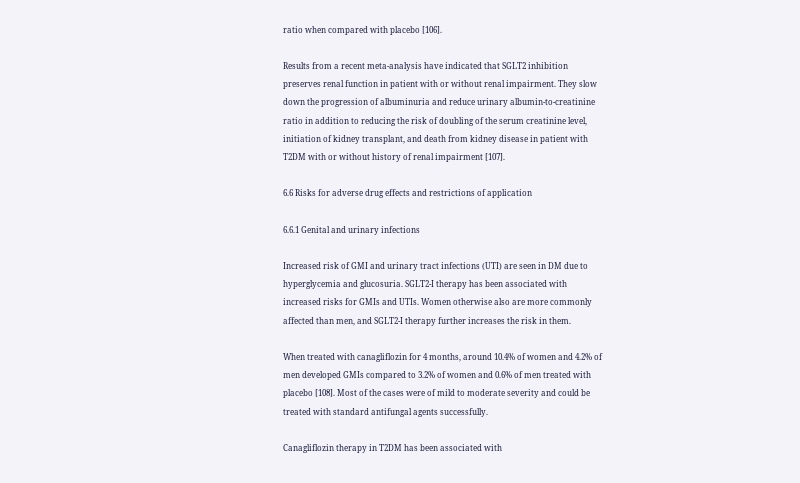ratio when compared with placebo [106].

Results from a recent meta-analysis have indicated that SGLT2 inhibition preserves renal function in patient with or without renal impairment. They slow down the progression of albuminuria and reduce urinary albumin-to-creatinine ratio in addition to reducing the risk of doubling of the serum creatinine level, initiation of kidney transplant, and death from kidney disease in patient with T2DM with or without history of renal impairment [107].

6.6 Risks for adverse drug effects and restrictions of application

6.6.1 Genital and urinary infections

Increased risk of GMI and urinary tract infections (UTI) are seen in DM due to hyperglycemia and glucosuria. SGLT2-I therapy has been associated with increased risks for GMIs and UTIs. Women otherwise also are more commonly affected than men, and SGLT2-I therapy further increases the risk in them.

When treated with canagliflozin for 4 months, around 10.4% of women and 4.2% of men developed GMIs compared to 3.2% of women and 0.6% of men treated with placebo [108]. Most of the cases were of mild to moderate severity and could be treated with standard antifungal agents successfully.

Canagliflozin therapy in T2DM has been associated with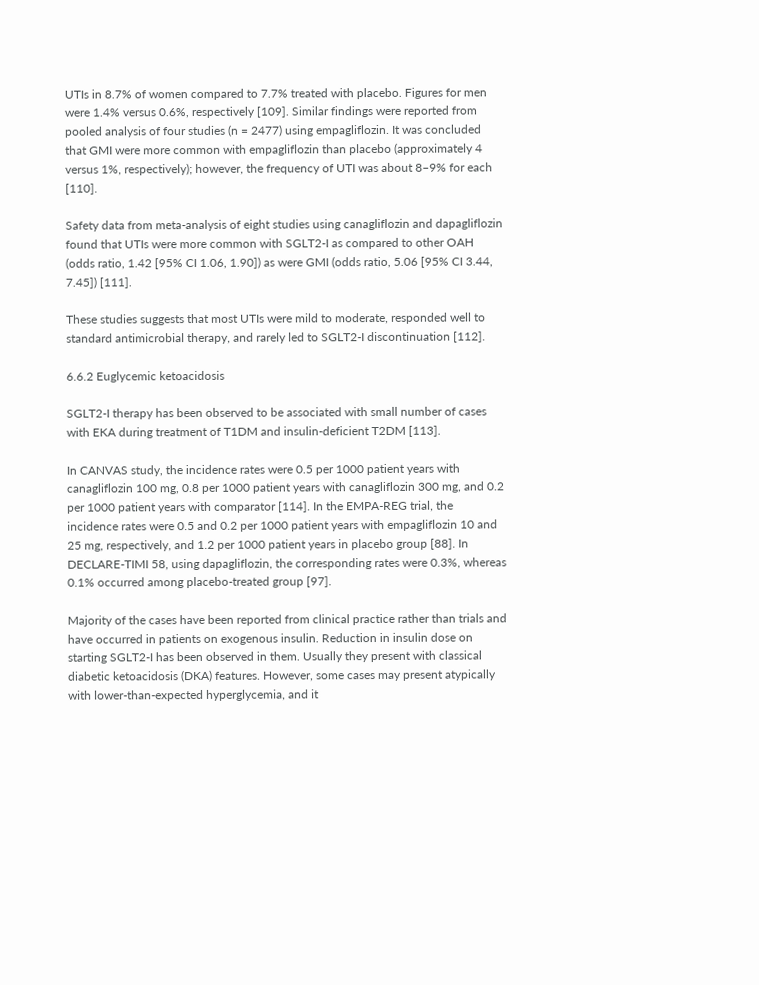UTIs in 8.7% of women compared to 7.7% treated with placebo. Figures for men were 1.4% versus 0.6%, respectively [109]. Similar findings were reported from pooled analysis of four studies (n = 2477) using empagliflozin. It was concluded that GMI were more common with empagliflozin than placebo (approximately 4 versus 1%, respectively); however, the frequency of UTI was about 8–9% for each [110].

Safety data from meta-analysis of eight studies using canagliflozin and dapagliflozin found that UTIs were more common with SGLT2-I as compared to other OAH (odds ratio, 1.42 [95% CI 1.06, 1.90]) as were GMI (odds ratio, 5.06 [95% CI 3.44, 7.45]) [111].

These studies suggests that most UTIs were mild to moderate, responded well to standard antimicrobial therapy, and rarely led to SGLT2-I discontinuation [112].

6.6.2 Euglycemic ketoacidosis

SGLT2-I therapy has been observed to be associated with small number of cases with EKA during treatment of T1DM and insulin-deficient T2DM [113].

In CANVAS study, the incidence rates were 0.5 per 1000 patient years with canagliflozin 100 mg, 0.8 per 1000 patient years with canagliflozin 300 mg, and 0.2 per 1000 patient years with comparator [114]. In the EMPA-REG trial, the incidence rates were 0.5 and 0.2 per 1000 patient years with empagliflozin 10 and 25 mg, respectively, and 1.2 per 1000 patient years in placebo group [88]. In DECLARE-TIMI 58, using dapagliflozin, the corresponding rates were 0.3%, whereas 0.1% occurred among placebo-treated group [97].

Majority of the cases have been reported from clinical practice rather than trials and have occurred in patients on exogenous insulin. Reduction in insulin dose on starting SGLT2-I has been observed in them. Usually they present with classical diabetic ketoacidosis (DKA) features. However, some cases may present atypically with lower-than-expected hyperglycemia, and it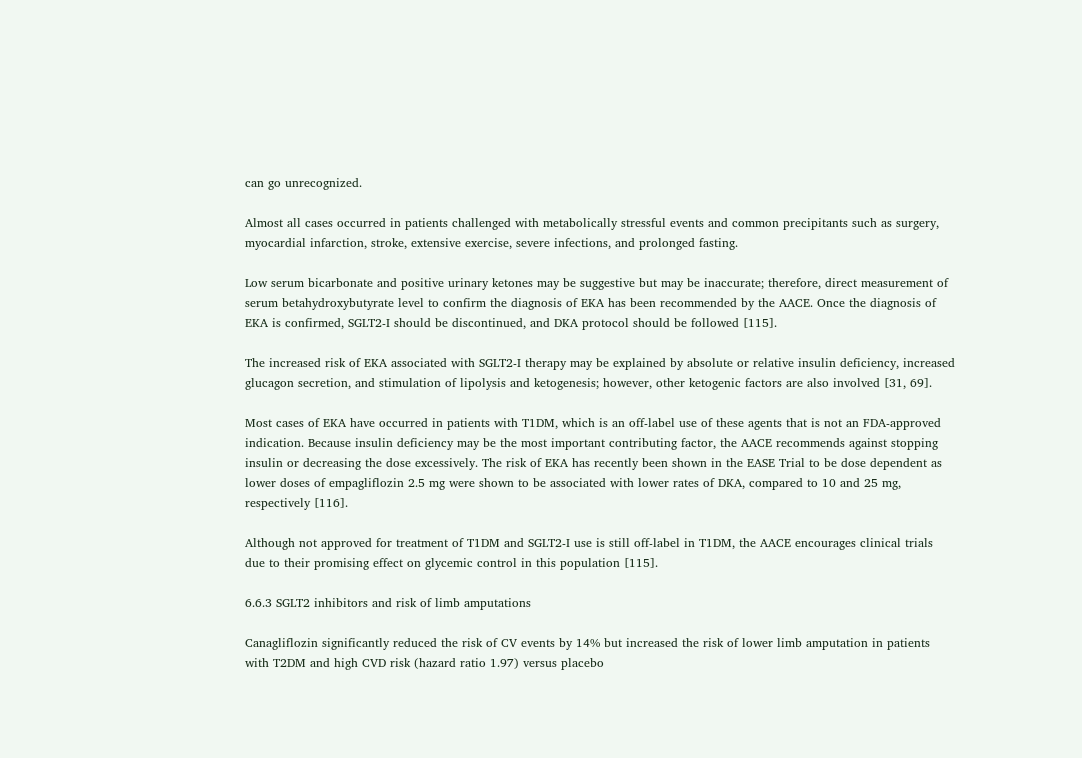can go unrecognized.

Almost all cases occurred in patients challenged with metabolically stressful events and common precipitants such as surgery, myocardial infarction, stroke, extensive exercise, severe infections, and prolonged fasting.

Low serum bicarbonate and positive urinary ketones may be suggestive but may be inaccurate; therefore, direct measurement of serum betahydroxybutyrate level to confirm the diagnosis of EKA has been recommended by the AACE. Once the diagnosis of EKA is confirmed, SGLT2-I should be discontinued, and DKA protocol should be followed [115].

The increased risk of EKA associated with SGLT2-I therapy may be explained by absolute or relative insulin deficiency, increased glucagon secretion, and stimulation of lipolysis and ketogenesis; however, other ketogenic factors are also involved [31, 69].

Most cases of EKA have occurred in patients with T1DM, which is an off-label use of these agents that is not an FDA-approved indication. Because insulin deficiency may be the most important contributing factor, the AACE recommends against stopping insulin or decreasing the dose excessively. The risk of EKA has recently been shown in the EASE Trial to be dose dependent as lower doses of empagliflozin 2.5 mg were shown to be associated with lower rates of DKA, compared to 10 and 25 mg, respectively [116].

Although not approved for treatment of T1DM and SGLT2-I use is still off-label in T1DM, the AACE encourages clinical trials due to their promising effect on glycemic control in this population [115].

6.6.3 SGLT2 inhibitors and risk of limb amputations

Canagliflozin significantly reduced the risk of CV events by 14% but increased the risk of lower limb amputation in patients with T2DM and high CVD risk (hazard ratio 1.97) versus placebo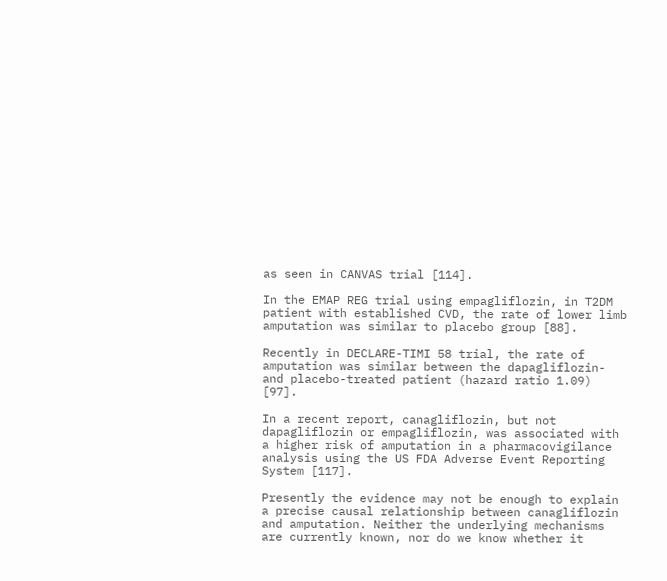as seen in CANVAS trial [114].

In the EMAP REG trial using empagliflozin, in T2DM patient with established CVD, the rate of lower limb amputation was similar to placebo group [88].

Recently in DECLARE-TIMI 58 trial, the rate of amputation was similar between the dapagliflozin- and placebo-treated patient (hazard ratio 1.09) [97].

In a recent report, canagliflozin, but not dapagliflozin or empagliflozin, was associated with a higher risk of amputation in a pharmacovigilance analysis using the US FDA Adverse Event Reporting System [117].

Presently the evidence may not be enough to explain a precise causal relationship between canagliflozin and amputation. Neither the underlying mechanisms are currently known, nor do we know whether it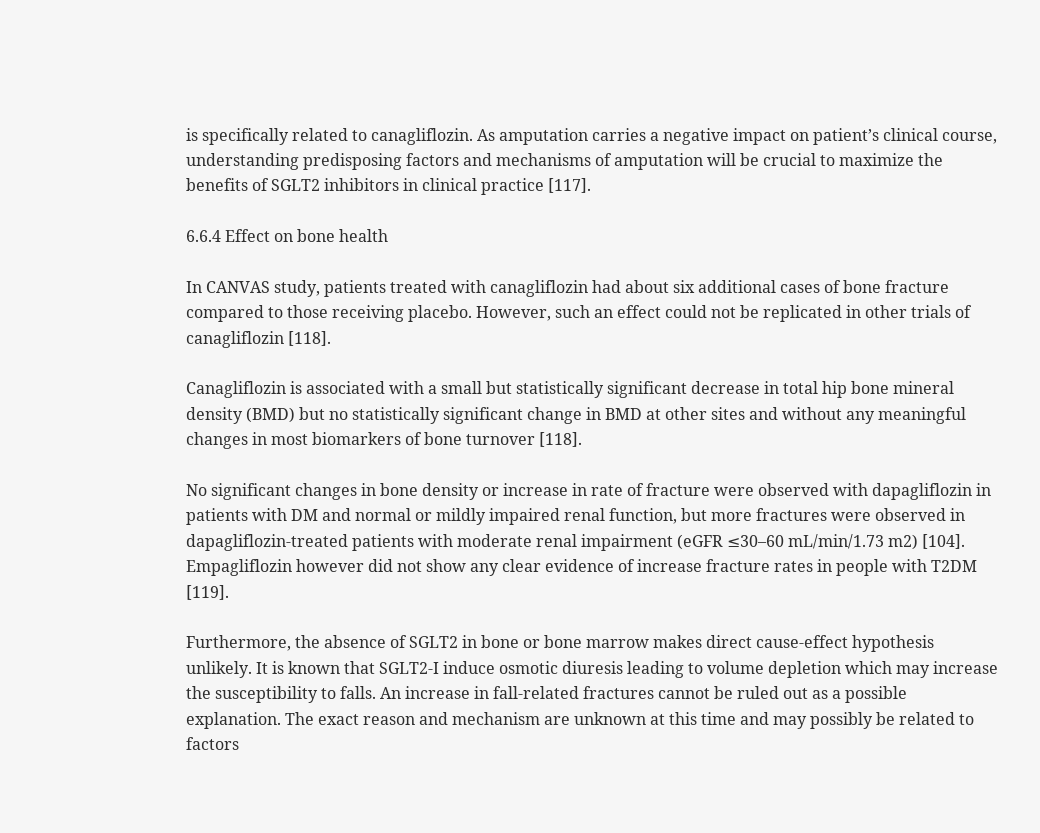is specifically related to canagliflozin. As amputation carries a negative impact on patient’s clinical course, understanding predisposing factors and mechanisms of amputation will be crucial to maximize the benefits of SGLT2 inhibitors in clinical practice [117].

6.6.4 Effect on bone health

In CANVAS study, patients treated with canagliflozin had about six additional cases of bone fracture compared to those receiving placebo. However, such an effect could not be replicated in other trials of canagliflozin [118].

Canagliflozin is associated with a small but statistically significant decrease in total hip bone mineral density (BMD) but no statistically significant change in BMD at other sites and without any meaningful changes in most biomarkers of bone turnover [118].

No significant changes in bone density or increase in rate of fracture were observed with dapagliflozin in patients with DM and normal or mildly impaired renal function, but more fractures were observed in dapagliflozin-treated patients with moderate renal impairment (eGFR ≤30–60 mL/min/1.73 m2) [104]. Empagliflozin however did not show any clear evidence of increase fracture rates in people with T2DM [119].

Furthermore, the absence of SGLT2 in bone or bone marrow makes direct cause-effect hypothesis unlikely. It is known that SGLT2-I induce osmotic diuresis leading to volume depletion which may increase the susceptibility to falls. An increase in fall-related fractures cannot be ruled out as a possible explanation. The exact reason and mechanism are unknown at this time and may possibly be related to factors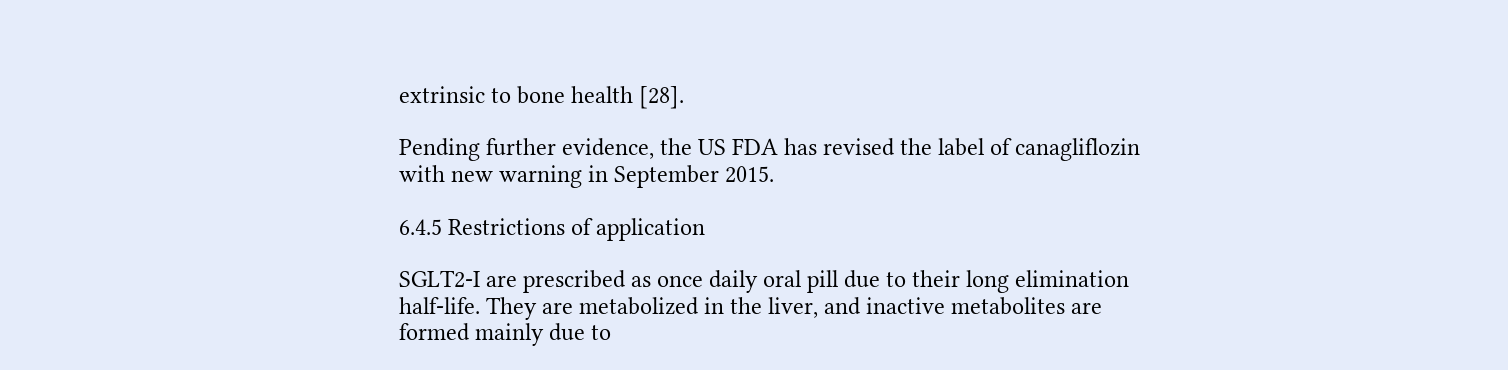extrinsic to bone health [28].

Pending further evidence, the US FDA has revised the label of canagliflozin with new warning in September 2015.

6.4.5 Restrictions of application

SGLT2-I are prescribed as once daily oral pill due to their long elimination half-life. They are metabolized in the liver, and inactive metabolites are formed mainly due to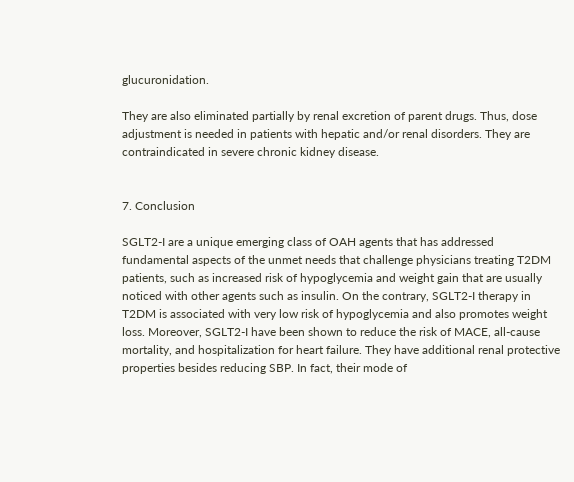glucuronidation.

They are also eliminated partially by renal excretion of parent drugs. Thus, dose adjustment is needed in patients with hepatic and/or renal disorders. They are contraindicated in severe chronic kidney disease.


7. Conclusion

SGLT2-I are a unique emerging class of OAH agents that has addressed fundamental aspects of the unmet needs that challenge physicians treating T2DM patients, such as increased risk of hypoglycemia and weight gain that are usually noticed with other agents such as insulin. On the contrary, SGLT2-I therapy in T2DM is associated with very low risk of hypoglycemia and also promotes weight loss. Moreover, SGLT2-I have been shown to reduce the risk of MACE, all-cause mortality, and hospitalization for heart failure. They have additional renal protective properties besides reducing SBP. In fact, their mode of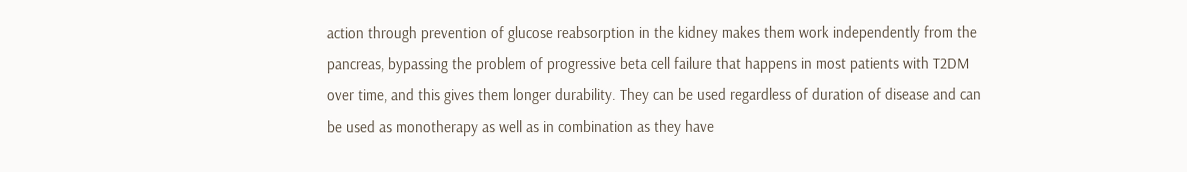action through prevention of glucose reabsorption in the kidney makes them work independently from the pancreas, bypassing the problem of progressive beta cell failure that happens in most patients with T2DM over time, and this gives them longer durability. They can be used regardless of duration of disease and can be used as monotherapy as well as in combination as they have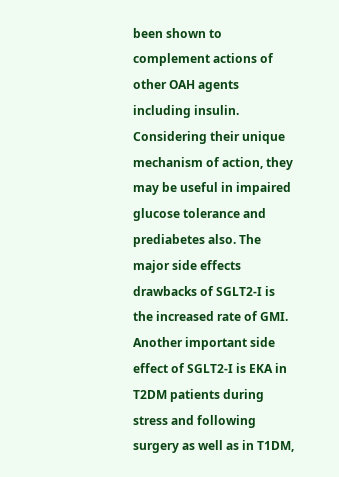been shown to complement actions of other OAH agents including insulin. Considering their unique mechanism of action, they may be useful in impaired glucose tolerance and prediabetes also. The major side effects drawbacks of SGLT2-I is the increased rate of GMI. Another important side effect of SGLT2-I is EKA in T2DM patients during stress and following surgery as well as in T1DM,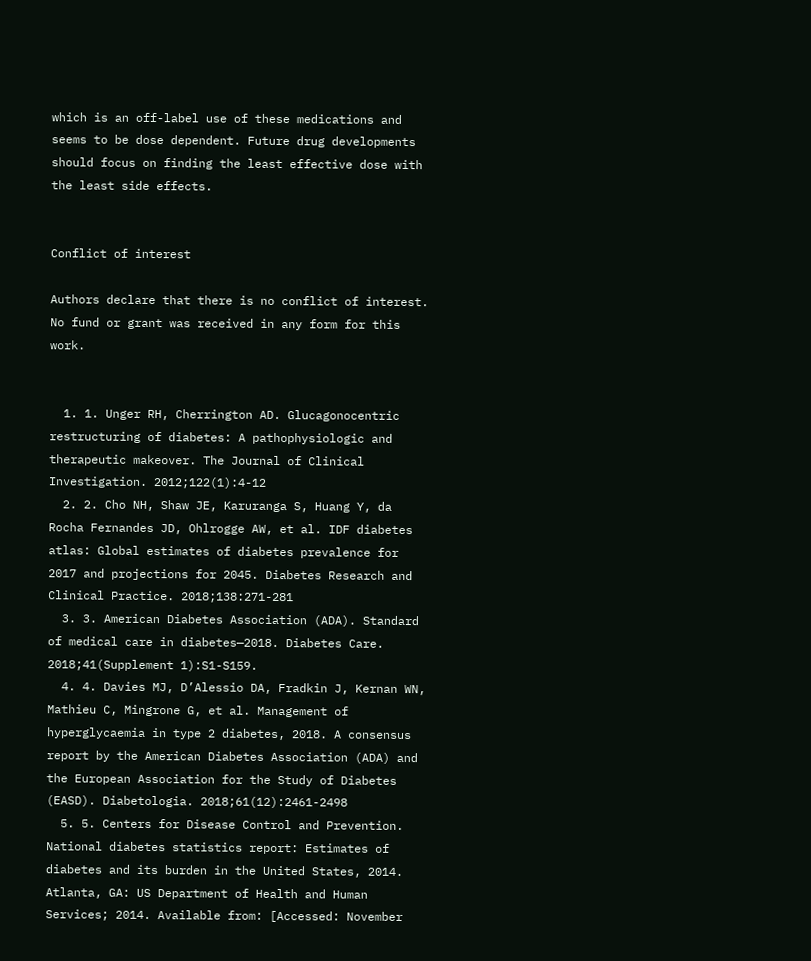which is an off-label use of these medications and seems to be dose dependent. Future drug developments should focus on finding the least effective dose with the least side effects.


Conflict of interest

Authors declare that there is no conflict of interest. No fund or grant was received in any form for this work.


  1. 1. Unger RH, Cherrington AD. Glucagonocentric restructuring of diabetes: A pathophysiologic and therapeutic makeover. The Journal of Clinical Investigation. 2012;122(1):4-12
  2. 2. Cho NH, Shaw JE, Karuranga S, Huang Y, da Rocha Fernandes JD, Ohlrogge AW, et al. IDF diabetes atlas: Global estimates of diabetes prevalence for 2017 and projections for 2045. Diabetes Research and Clinical Practice. 2018;138:271-281
  3. 3. American Diabetes Association (ADA). Standard of medical care in diabetes—2018. Diabetes Care. 2018;41(Supplement 1):S1-S159.
  4. 4. Davies MJ, D’Alessio DA, Fradkin J, Kernan WN, Mathieu C, Mingrone G, et al. Management of hyperglycaemia in type 2 diabetes, 2018. A consensus report by the American Diabetes Association (ADA) and the European Association for the Study of Diabetes (EASD). Diabetologia. 2018;61(12):2461-2498
  5. 5. Centers for Disease Control and Prevention. National diabetes statistics report: Estimates of diabetes and its burden in the United States, 2014. Atlanta, GA: US Department of Health and Human Services; 2014. Available from: [Accessed: November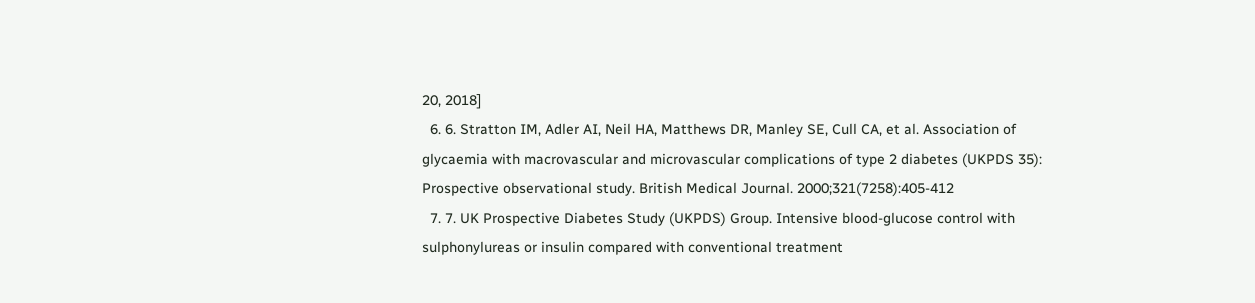20, 2018]
  6. 6. Stratton IM, Adler AI, Neil HA, Matthews DR, Manley SE, Cull CA, et al. Association of glycaemia with macrovascular and microvascular complications of type 2 diabetes (UKPDS 35): Prospective observational study. British Medical Journal. 2000;321(7258):405-412
  7. 7. UK Prospective Diabetes Study (UKPDS) Group. Intensive blood-glucose control with sulphonylureas or insulin compared with conventional treatment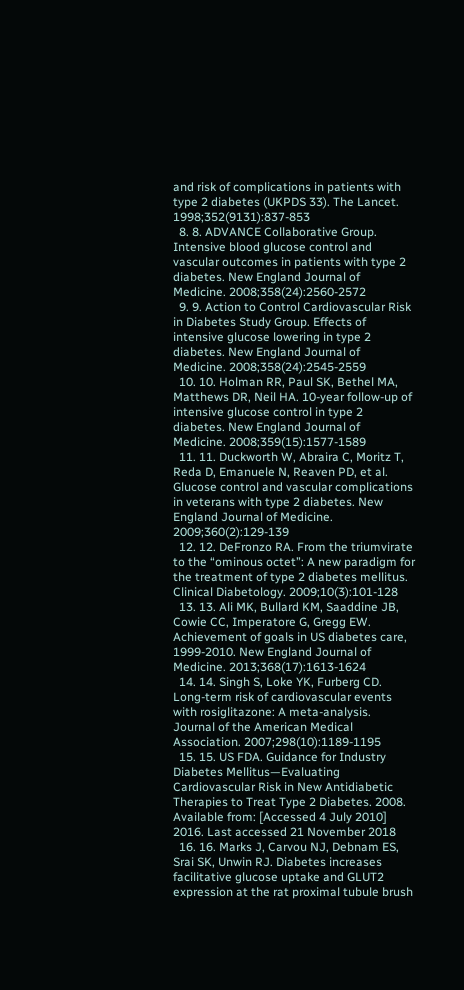and risk of complications in patients with type 2 diabetes (UKPDS 33). The Lancet. 1998;352(9131):837-853
  8. 8. ADVANCE Collaborative Group. Intensive blood glucose control and vascular outcomes in patients with type 2 diabetes. New England Journal of Medicine. 2008;358(24):2560-2572
  9. 9. Action to Control Cardiovascular Risk in Diabetes Study Group. Effects of intensive glucose lowering in type 2 diabetes. New England Journal of Medicine. 2008;358(24):2545-2559
  10. 10. Holman RR, Paul SK, Bethel MA, Matthews DR, Neil HA. 10-year follow-up of intensive glucose control in type 2 diabetes. New England Journal of Medicine. 2008;359(15):1577-1589
  11. 11. Duckworth W, Abraira C, Moritz T, Reda D, Emanuele N, Reaven PD, et al. Glucose control and vascular complications in veterans with type 2 diabetes. New England Journal of Medicine. 2009;360(2):129-139
  12. 12. DeFronzo RA. From the triumvirate to the “ominous octet”: A new paradigm for the treatment of type 2 diabetes mellitus. Clinical Diabetology. 2009;10(3):101-128
  13. 13. Ali MK, Bullard KM, Saaddine JB, Cowie CC, Imperatore G, Gregg EW. Achievement of goals in US diabetes care, 1999-2010. New England Journal of Medicine. 2013;368(17):1613-1624
  14. 14. Singh S, Loke YK, Furberg CD. Long-term risk of cardiovascular events with rosiglitazone: A meta-analysis. Journal of the American Medical Association. 2007;298(10):1189-1195
  15. 15. US FDA. Guidance for Industry Diabetes Mellitus—Evaluating Cardiovascular Risk in New Antidiabetic Therapies to Treat Type 2 Diabetes. 2008. Available from: [Accessed 4 July 2010] 2016. Last accessed 21 November 2018
  16. 16. Marks J, Carvou NJ, Debnam ES, Srai SK, Unwin RJ. Diabetes increases facilitative glucose uptake and GLUT2 expression at the rat proximal tubule brush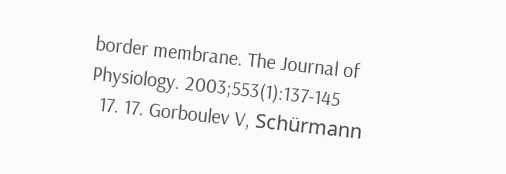border membrane. The Journal of Physiology. 2003;553(1):137-145
  17. 17. Gorboulev V, Schürmann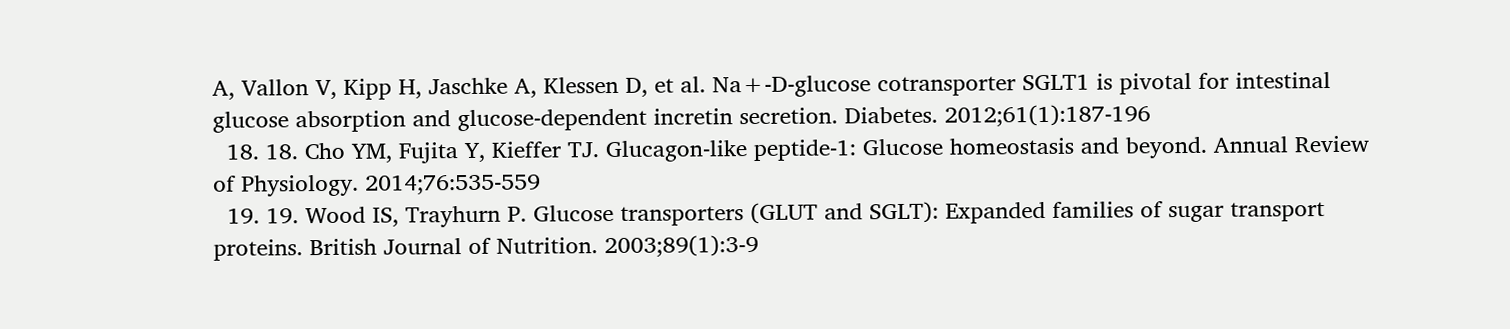A, Vallon V, Kipp H, Jaschke A, Klessen D, et al. Na+-D-glucose cotransporter SGLT1 is pivotal for intestinal glucose absorption and glucose-dependent incretin secretion. Diabetes. 2012;61(1):187-196
  18. 18. Cho YM, Fujita Y, Kieffer TJ. Glucagon-like peptide-1: Glucose homeostasis and beyond. Annual Review of Physiology. 2014;76:535-559
  19. 19. Wood IS, Trayhurn P. Glucose transporters (GLUT and SGLT): Expanded families of sugar transport proteins. British Journal of Nutrition. 2003;89(1):3-9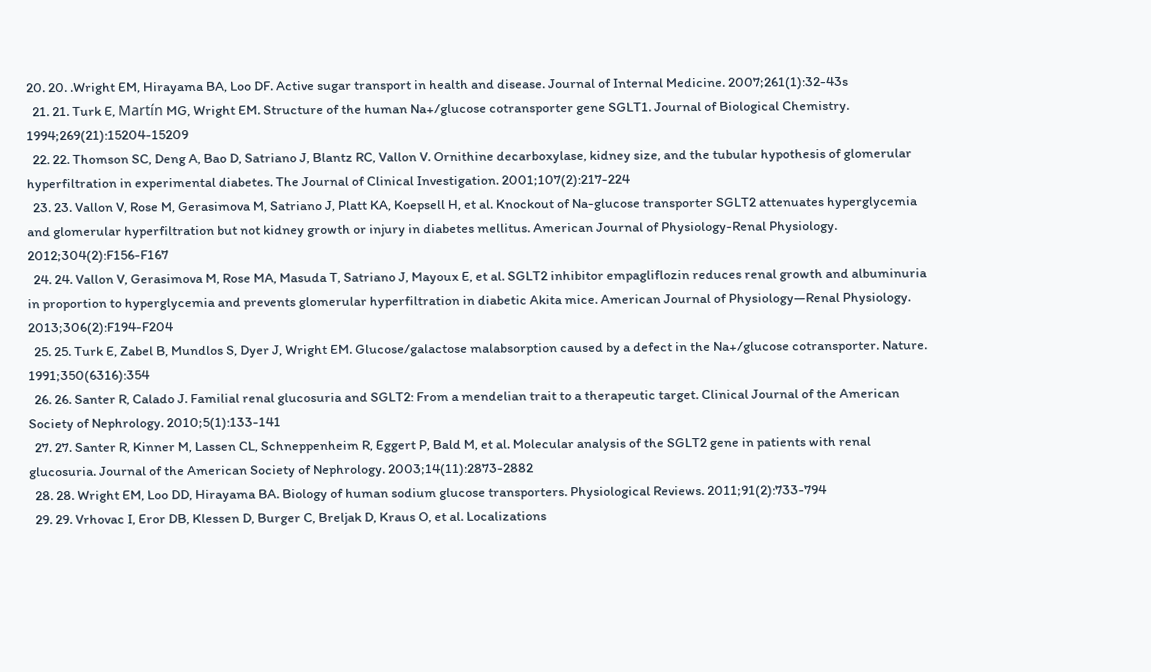20. 20. .Wright EM, Hirayama BA, Loo DF. Active sugar transport in health and disease. Journal of Internal Medicine. 2007;261(1):32-43s
  21. 21. Turk E, Martín MG, Wright EM. Structure of the human Na+/glucose cotransporter gene SGLT1. Journal of Biological Chemistry. 1994;269(21):15204-15209
  22. 22. Thomson SC, Deng A, Bao D, Satriano J, Blantz RC, Vallon V. Ornithine decarboxylase, kidney size, and the tubular hypothesis of glomerular hyperfiltration in experimental diabetes. The Journal of Clinical Investigation. 2001;107(2):217-224
  23. 23. Vallon V, Rose M, Gerasimova M, Satriano J, Platt KA, Koepsell H, et al. Knockout of Na-glucose transporter SGLT2 attenuates hyperglycemia and glomerular hyperfiltration but not kidney growth or injury in diabetes mellitus. American Journal of Physiology-Renal Physiology. 2012;304(2):F156-F167
  24. 24. Vallon V, Gerasimova M, Rose MA, Masuda T, Satriano J, Mayoux E, et al. SGLT2 inhibitor empagliflozin reduces renal growth and albuminuria in proportion to hyperglycemia and prevents glomerular hyperfiltration in diabetic Akita mice. American Journal of Physiology—Renal Physiology. 2013;306(2):F194-F204
  25. 25. Turk E, Zabel B, Mundlos S, Dyer J, Wright EM. Glucose/galactose malabsorption caused by a defect in the Na+/glucose cotransporter. Nature. 1991;350(6316):354
  26. 26. Santer R, Calado J. Familial renal glucosuria and SGLT2: From a mendelian trait to a therapeutic target. Clinical Journal of the American Society of Nephrology. 2010;5(1):133-141
  27. 27. Santer R, Kinner M, Lassen CL, Schneppenheim R, Eggert P, Bald M, et al. Molecular analysis of the SGLT2 gene in patients with renal glucosuria. Journal of the American Society of Nephrology. 2003;14(11):2873-2882
  28. 28. Wright EM, Loo DD, Hirayama BA. Biology of human sodium glucose transporters. Physiological Reviews. 2011;91(2):733-794
  29. 29. Vrhovac I, Eror DB, Klessen D, Burger C, Breljak D, Kraus O, et al. Localizations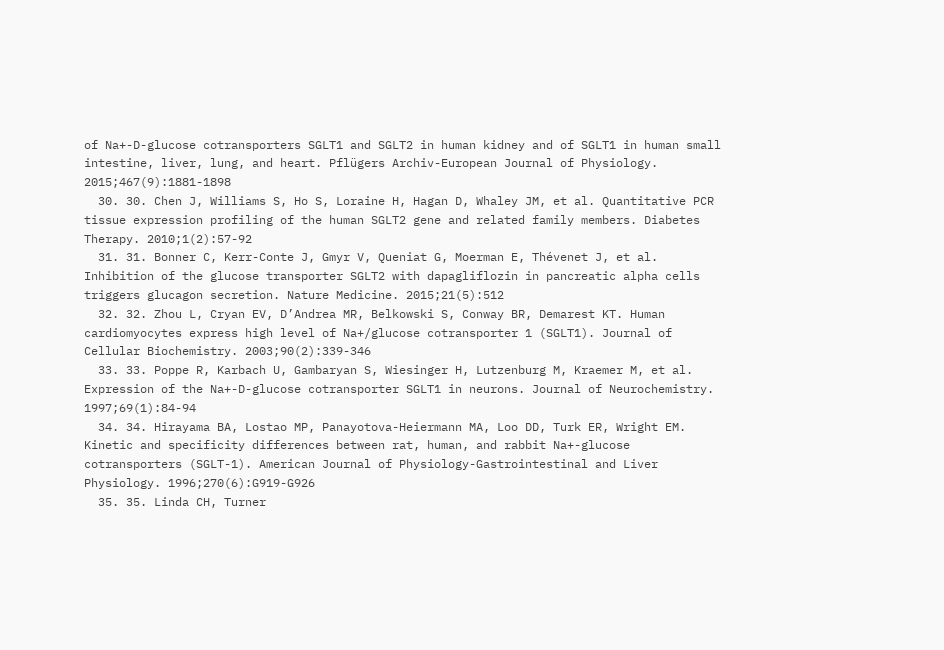of Na+-D-glucose cotransporters SGLT1 and SGLT2 in human kidney and of SGLT1 in human small intestine, liver, lung, and heart. Pflügers Archiv-European Journal of Physiology. 2015;467(9):1881-1898
  30. 30. Chen J, Williams S, Ho S, Loraine H, Hagan D, Whaley JM, et al. Quantitative PCR tissue expression profiling of the human SGLT2 gene and related family members. Diabetes Therapy. 2010;1(2):57-92
  31. 31. Bonner C, Kerr-Conte J, Gmyr V, Queniat G, Moerman E, Thévenet J, et al. Inhibition of the glucose transporter SGLT2 with dapagliflozin in pancreatic alpha cells triggers glucagon secretion. Nature Medicine. 2015;21(5):512
  32. 32. Zhou L, Cryan EV, D’Andrea MR, Belkowski S, Conway BR, Demarest KT. Human cardiomyocytes express high level of Na+/glucose cotransporter 1 (SGLT1). Journal of Cellular Biochemistry. 2003;90(2):339-346
  33. 33. Poppe R, Karbach U, Gambaryan S, Wiesinger H, Lutzenburg M, Kraemer M, et al. Expression of the Na+-D-glucose cotransporter SGLT1 in neurons. Journal of Neurochemistry. 1997;69(1):84-94
  34. 34. Hirayama BA, Lostao MP, Panayotova-Heiermann MA, Loo DD, Turk ER, Wright EM. Kinetic and specificity differences between rat, human, and rabbit Na+-glucose cotransporters (SGLT-1). American Journal of Physiology-Gastrointestinal and Liver Physiology. 1996;270(6):G919-G926
  35. 35. Linda CH, Turner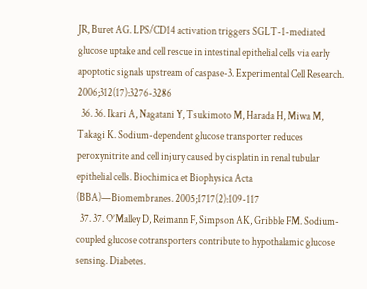JR, Buret AG. LPS/CD14 activation triggers SGLT-1-mediated glucose uptake and cell rescue in intestinal epithelial cells via early apoptotic signals upstream of caspase-3. Experimental Cell Research. 2006;312(17):3276-3286
  36. 36. Ikari A, Nagatani Y, Tsukimoto M, Harada H, Miwa M, Takagi K. Sodium-dependent glucose transporter reduces peroxynitrite and cell injury caused by cisplatin in renal tubular epithelial cells. Biochimica et Biophysica Acta (BBA)—Biomembranes. 2005;1717(2):109-117
  37. 37. O’Malley D, Reimann F, Simpson AK, Gribble FM. Sodium-coupled glucose cotransporters contribute to hypothalamic glucose sensing. Diabetes.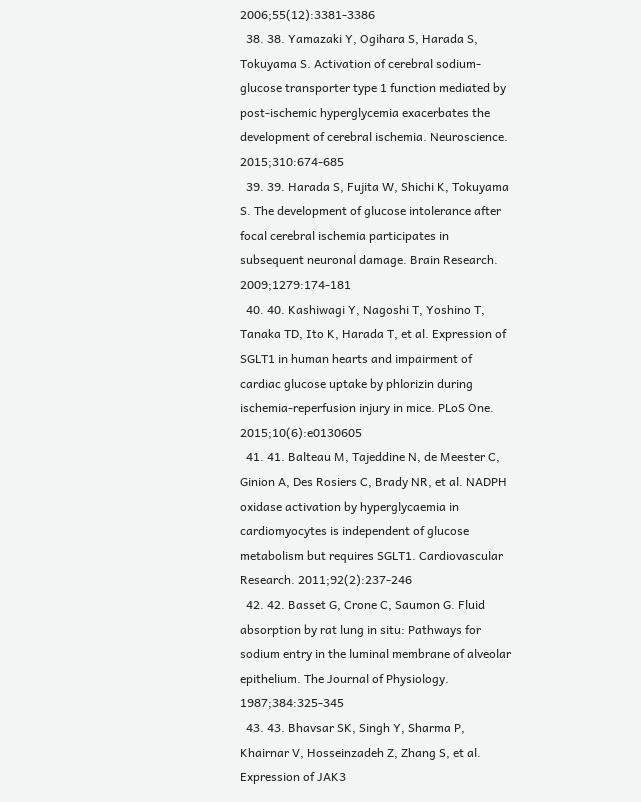2006;55(12):3381-3386
  38. 38. Yamazaki Y, Ogihara S, Harada S, Tokuyama S. Activation of cerebral sodium-glucose transporter type 1 function mediated by post-ischemic hyperglycemia exacerbates the development of cerebral ischemia. Neuroscience. 2015;310:674-685
  39. 39. Harada S, Fujita W, Shichi K, Tokuyama S. The development of glucose intolerance after focal cerebral ischemia participates in subsequent neuronal damage. Brain Research. 2009;1279:174-181
  40. 40. Kashiwagi Y, Nagoshi T, Yoshino T, Tanaka TD, Ito K, Harada T, et al. Expression of SGLT1 in human hearts and impairment of cardiac glucose uptake by phlorizin during ischemia-reperfusion injury in mice. PLoS One. 2015;10(6):e0130605
  41. 41. Balteau M, Tajeddine N, de Meester C, Ginion A, Des Rosiers C, Brady NR, et al. NADPH oxidase activation by hyperglycaemia in cardiomyocytes is independent of glucose metabolism but requires SGLT1. Cardiovascular Research. 2011;92(2):237-246
  42. 42. Basset G, Crone C, Saumon G. Fluid absorption by rat lung in situ: Pathways for sodium entry in the luminal membrane of alveolar epithelium. The Journal of Physiology. 1987;384:325-345
  43. 43. Bhavsar SK, Singh Y, Sharma P, Khairnar V, Hosseinzadeh Z, Zhang S, et al. Expression of JAK3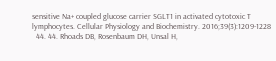sensitive Na+ coupled glucose carrier SGLT1 in activated cytotoxic T lymphocytes. Cellular Physiology and Biochemistry. 2016;39(3):1209-1228
  44. 44. Rhoads DB, Rosenbaum DH, Unsal H,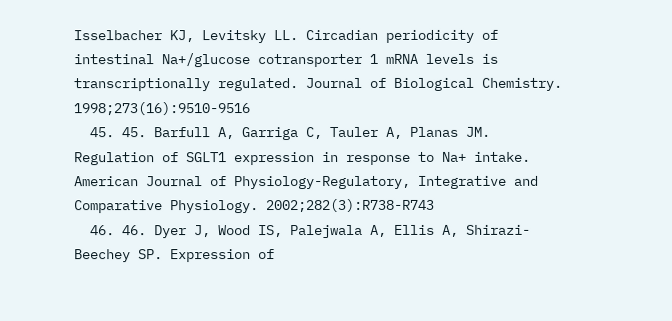Isselbacher KJ, Levitsky LL. Circadian periodicity of intestinal Na+/glucose cotransporter 1 mRNA levels is transcriptionally regulated. Journal of Biological Chemistry. 1998;273(16):9510-9516
  45. 45. Barfull A, Garriga C, Tauler A, Planas JM. Regulation of SGLT1 expression in response to Na+ intake. American Journal of Physiology-Regulatory, Integrative and Comparative Physiology. 2002;282(3):R738-R743
  46. 46. Dyer J, Wood IS, Palejwala A, Ellis A, Shirazi-Beechey SP. Expression of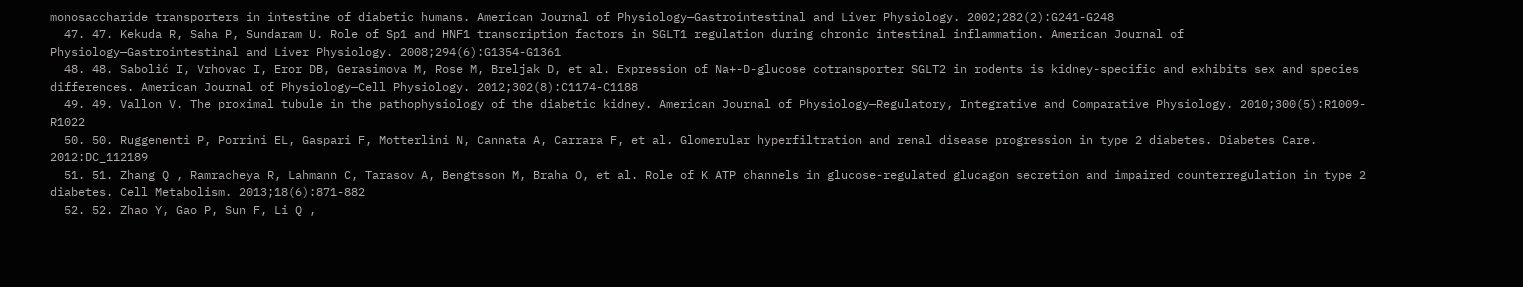monosaccharide transporters in intestine of diabetic humans. American Journal of Physiology—Gastrointestinal and Liver Physiology. 2002;282(2):G241-G248
  47. 47. Kekuda R, Saha P, Sundaram U. Role of Sp1 and HNF1 transcription factors in SGLT1 regulation during chronic intestinal inflammation. American Journal of Physiology—Gastrointestinal and Liver Physiology. 2008;294(6):G1354-G1361
  48. 48. Sabolić I, Vrhovac I, Eror DB, Gerasimova M, Rose M, Breljak D, et al. Expression of Na+-D-glucose cotransporter SGLT2 in rodents is kidney-specific and exhibits sex and species differences. American Journal of Physiology—Cell Physiology. 2012;302(8):C1174-C1188
  49. 49. Vallon V. The proximal tubule in the pathophysiology of the diabetic kidney. American Journal of Physiology—Regulatory, Integrative and Comparative Physiology. 2010;300(5):R1009-R1022
  50. 50. Ruggenenti P, Porrini EL, Gaspari F, Motterlini N, Cannata A, Carrara F, et al. Glomerular hyperfiltration and renal disease progression in type 2 diabetes. Diabetes Care. 2012:DC_112189
  51. 51. Zhang Q , Ramracheya R, Lahmann C, Tarasov A, Bengtsson M, Braha O, et al. Role of K ATP channels in glucose-regulated glucagon secretion and impaired counterregulation in type 2 diabetes. Cell Metabolism. 2013;18(6):871-882
  52. 52. Zhao Y, Gao P, Sun F, Li Q ,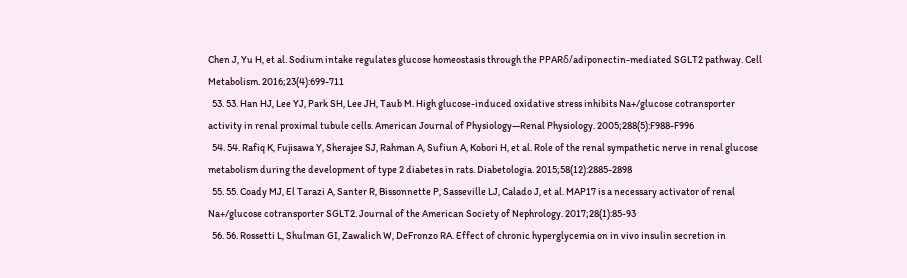Chen J, Yu H, et al. Sodium intake regulates glucose homeostasis through the PPARδ/adiponectin-mediated SGLT2 pathway. Cell Metabolism. 2016;23(4):699-711
  53. 53. Han HJ, Lee YJ, Park SH, Lee JH, Taub M. High glucose-induced oxidative stress inhibits Na+/glucose cotransporter activity in renal proximal tubule cells. American Journal of Physiology—Renal Physiology. 2005;288(5):F988-F996
  54. 54. Rafiq K, Fujisawa Y, Sherajee SJ, Rahman A, Sufiun A, Kobori H, et al. Role of the renal sympathetic nerve in renal glucose metabolism during the development of type 2 diabetes in rats. Diabetologia. 2015;58(12):2885-2898
  55. 55. Coady MJ, El Tarazi A, Santer R, Bissonnette P, Sasseville LJ, Calado J, et al. MAP17 is a necessary activator of renal Na+/glucose cotransporter SGLT2. Journal of the American Society of Nephrology. 2017;28(1):85-93
  56. 56. Rossetti L, Shulman GI, Zawalich W, DeFronzo RA. Effect of chronic hyperglycemia on in vivo insulin secretion in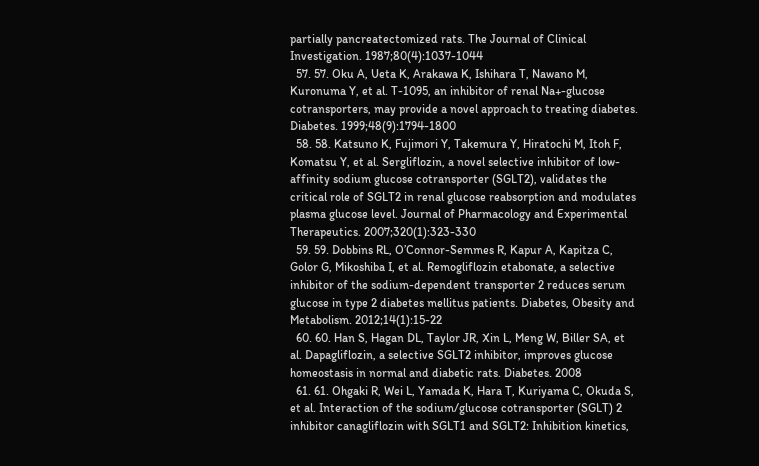partially pancreatectomized rats. The Journal of Clinical Investigation. 1987;80(4):1037-1044
  57. 57. Oku A, Ueta K, Arakawa K, Ishihara T, Nawano M, Kuronuma Y, et al. T-1095, an inhibitor of renal Na+-glucose cotransporters, may provide a novel approach to treating diabetes. Diabetes. 1999;48(9):1794-1800
  58. 58. Katsuno K, Fujimori Y, Takemura Y, Hiratochi M, Itoh F, Komatsu Y, et al. Sergliflozin, a novel selective inhibitor of low-affinity sodium glucose cotransporter (SGLT2), validates the critical role of SGLT2 in renal glucose reabsorption and modulates plasma glucose level. Journal of Pharmacology and Experimental Therapeutics. 2007;320(1):323-330
  59. 59. Dobbins RL, O’Connor-Semmes R, Kapur A, Kapitza C, Golor G, Mikoshiba I, et al. Remogliflozin etabonate, a selective inhibitor of the sodium-dependent transporter 2 reduces serum glucose in type 2 diabetes mellitus patients. Diabetes, Obesity and Metabolism. 2012;14(1):15-22
  60. 60. Han S, Hagan DL, Taylor JR, Xin L, Meng W, Biller SA, et al. Dapagliflozin, a selective SGLT2 inhibitor, improves glucose homeostasis in normal and diabetic rats. Diabetes. 2008
  61. 61. Ohgaki R, Wei L, Yamada K, Hara T, Kuriyama C, Okuda S, et al. Interaction of the sodium/glucose cotransporter (SGLT) 2 inhibitor canagliflozin with SGLT1 and SGLT2: Inhibition kinetics,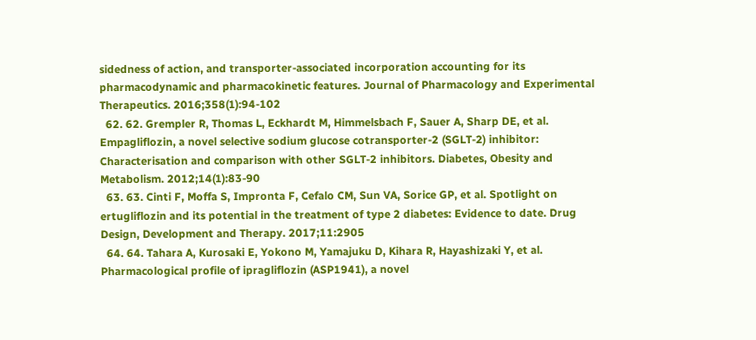sidedness of action, and transporter-associated incorporation accounting for its pharmacodynamic and pharmacokinetic features. Journal of Pharmacology and Experimental Therapeutics. 2016;358(1):94-102
  62. 62. Grempler R, Thomas L, Eckhardt M, Himmelsbach F, Sauer A, Sharp DE, et al. Empagliflozin, a novel selective sodium glucose cotransporter-2 (SGLT-2) inhibitor: Characterisation and comparison with other SGLT-2 inhibitors. Diabetes, Obesity and Metabolism. 2012;14(1):83-90
  63. 63. Cinti F, Moffa S, Impronta F, Cefalo CM, Sun VA, Sorice GP, et al. Spotlight on ertugliflozin and its potential in the treatment of type 2 diabetes: Evidence to date. Drug Design, Development and Therapy. 2017;11:2905
  64. 64. Tahara A, Kurosaki E, Yokono M, Yamajuku D, Kihara R, Hayashizaki Y, et al. Pharmacological profile of ipragliflozin (ASP1941), a novel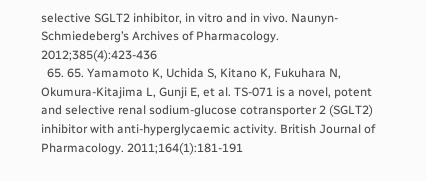selective SGLT2 inhibitor, in vitro and in vivo. Naunyn-Schmiedeberg’s Archives of Pharmacology. 2012;385(4):423-436
  65. 65. Yamamoto K, Uchida S, Kitano K, Fukuhara N, Okumura-Kitajima L, Gunji E, et al. TS-071 is a novel, potent and selective renal sodium-glucose cotransporter 2 (SGLT2) inhibitor with anti-hyperglycaemic activity. British Journal of Pharmacology. 2011;164(1):181-191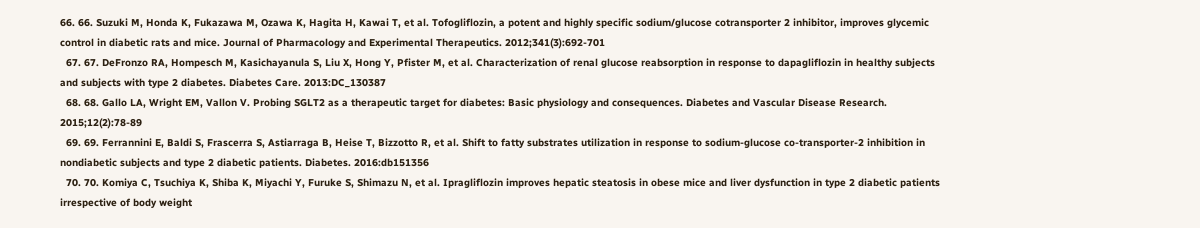66. 66. Suzuki M, Honda K, Fukazawa M, Ozawa K, Hagita H, Kawai T, et al. Tofogliflozin, a potent and highly specific sodium/glucose cotransporter 2 inhibitor, improves glycemic control in diabetic rats and mice. Journal of Pharmacology and Experimental Therapeutics. 2012;341(3):692-701
  67. 67. DeFronzo RA, Hompesch M, Kasichayanula S, Liu X, Hong Y, Pfister M, et al. Characterization of renal glucose reabsorption in response to dapagliflozin in healthy subjects and subjects with type 2 diabetes. Diabetes Care. 2013:DC_130387
  68. 68. Gallo LA, Wright EM, Vallon V. Probing SGLT2 as a therapeutic target for diabetes: Basic physiology and consequences. Diabetes and Vascular Disease Research. 2015;12(2):78-89
  69. 69. Ferrannini E, Baldi S, Frascerra S, Astiarraga B, Heise T, Bizzotto R, et al. Shift to fatty substrates utilization in response to sodium-glucose co-transporter-2 inhibition in nondiabetic subjects and type 2 diabetic patients. Diabetes. 2016:db151356
  70. 70. Komiya C, Tsuchiya K, Shiba K, Miyachi Y, Furuke S, Shimazu N, et al. Ipragliflozin improves hepatic steatosis in obese mice and liver dysfunction in type 2 diabetic patients irrespective of body weight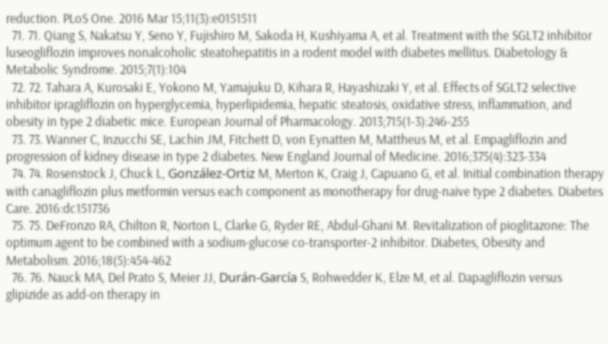reduction. PLoS One. 2016 Mar 15;11(3):e0151511
  71. 71. Qiang S, Nakatsu Y, Seno Y, Fujishiro M, Sakoda H, Kushiyama A, et al. Treatment with the SGLT2 inhibitor luseogliflozin improves nonalcoholic steatohepatitis in a rodent model with diabetes mellitus. Diabetology & Metabolic Syndrome. 2015;7(1):104
  72. 72. Tahara A, Kurosaki E, Yokono M, Yamajuku D, Kihara R, Hayashizaki Y, et al. Effects of SGLT2 selective inhibitor ipragliflozin on hyperglycemia, hyperlipidemia, hepatic steatosis, oxidative stress, inflammation, and obesity in type 2 diabetic mice. European Journal of Pharmacology. 2013;715(1-3):246-255
  73. 73. Wanner C, Inzucchi SE, Lachin JM, Fitchett D, von Eynatten M, Mattheus M, et al. Empagliflozin and progression of kidney disease in type 2 diabetes. New England Journal of Medicine. 2016;375(4):323-334
  74. 74. Rosenstock J, Chuck L, González-Ortiz M, Merton K, Craig J, Capuano G, et al. Initial combination therapy with canagliflozin plus metformin versus each component as monotherapy for drug-naive type 2 diabetes. Diabetes Care. 2016:dc151736
  75. 75. DeFronzo RA, Chilton R, Norton L, Clarke G, Ryder RE, Abdul-Ghani M. Revitalization of pioglitazone: The optimum agent to be combined with a sodium-glucose co-transporter-2 inhibitor. Diabetes, Obesity and Metabolism. 2016;18(5):454-462
  76. 76. Nauck MA, Del Prato S, Meier JJ, Durán-García S, Rohwedder K, Elze M, et al. Dapagliflozin versus glipizide as add-on therapy in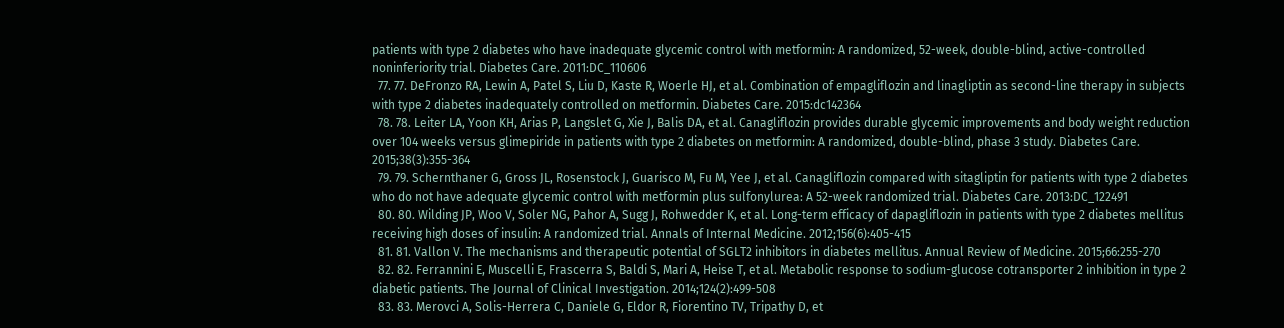patients with type 2 diabetes who have inadequate glycemic control with metformin: A randomized, 52-week, double-blind, active-controlled noninferiority trial. Diabetes Care. 2011:DC_110606
  77. 77. DeFronzo RA, Lewin A, Patel S, Liu D, Kaste R, Woerle HJ, et al. Combination of empagliflozin and linagliptin as second-line therapy in subjects with type 2 diabetes inadequately controlled on metformin. Diabetes Care. 2015:dc142364
  78. 78. Leiter LA, Yoon KH, Arias P, Langslet G, Xie J, Balis DA, et al. Canagliflozin provides durable glycemic improvements and body weight reduction over 104 weeks versus glimepiride in patients with type 2 diabetes on metformin: A randomized, double-blind, phase 3 study. Diabetes Care. 2015;38(3):355-364
  79. 79. Schernthaner G, Gross JL, Rosenstock J, Guarisco M, Fu M, Yee J, et al. Canagliflozin compared with sitagliptin for patients with type 2 diabetes who do not have adequate glycemic control with metformin plus sulfonylurea: A 52-week randomized trial. Diabetes Care. 2013:DC_122491
  80. 80. Wilding JP, Woo V, Soler NG, Pahor A, Sugg J, Rohwedder K, et al. Long-term efficacy of dapagliflozin in patients with type 2 diabetes mellitus receiving high doses of insulin: A randomized trial. Annals of Internal Medicine. 2012;156(6):405-415
  81. 81. Vallon V. The mechanisms and therapeutic potential of SGLT2 inhibitors in diabetes mellitus. Annual Review of Medicine. 2015;66:255-270
  82. 82. Ferrannini E, Muscelli E, Frascerra S, Baldi S, Mari A, Heise T, et al. Metabolic response to sodium-glucose cotransporter 2 inhibition in type 2 diabetic patients. The Journal of Clinical Investigation. 2014;124(2):499-508
  83. 83. Merovci A, Solis-Herrera C, Daniele G, Eldor R, Fiorentino TV, Tripathy D, et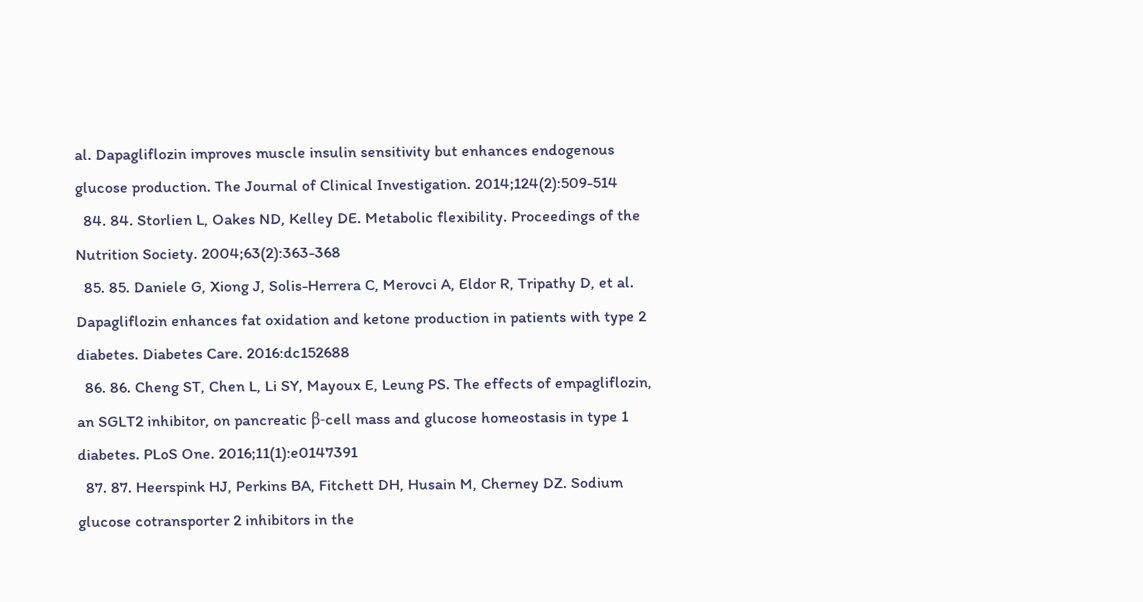al. Dapagliflozin improves muscle insulin sensitivity but enhances endogenous glucose production. The Journal of Clinical Investigation. 2014;124(2):509-514
  84. 84. Storlien L, Oakes ND, Kelley DE. Metabolic flexibility. Proceedings of the Nutrition Society. 2004;63(2):363-368
  85. 85. Daniele G, Xiong J, Solis-Herrera C, Merovci A, Eldor R, Tripathy D, et al. Dapagliflozin enhances fat oxidation and ketone production in patients with type 2 diabetes. Diabetes Care. 2016:dc152688
  86. 86. Cheng ST, Chen L, Li SY, Mayoux E, Leung PS. The effects of empagliflozin, an SGLT2 inhibitor, on pancreatic β-cell mass and glucose homeostasis in type 1 diabetes. PLoS One. 2016;11(1):e0147391
  87. 87. Heerspink HJ, Perkins BA, Fitchett DH, Husain M, Cherney DZ. Sodium glucose cotransporter 2 inhibitors in the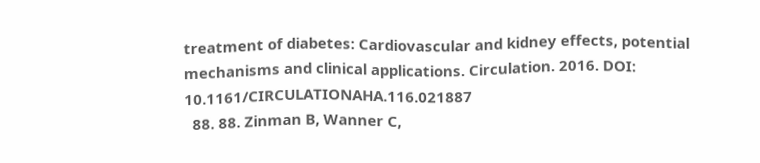treatment of diabetes: Cardiovascular and kidney effects, potential mechanisms and clinical applications. Circulation. 2016. DOI: 10.1161/CIRCULATIONAHA.116.021887
  88. 88. Zinman B, Wanner C,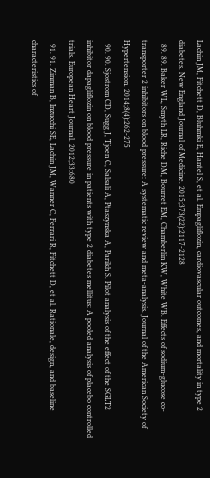Lachin JM, Fitchett D, Bluhmki E, Hantel S, et al. Empagliflozin, cardiovascular outcomes, and mortality in type 2 diabetes. New England Journal of Medicine. 2015;373(22):2117-2128
  89. 89. Baker WL, Smyth LR, Riche DM, Bourret EM, Chamberlin KW, White WB. Effects of sodium-glucose co-transporter 2 inhibitors on blood pressure: A systematic review and meta-analysis. Journal of the American Society of Hypertension. 2014;8(4):262-275
  90. 90. Sjostrom CD, Sugg J, Tjoen C, Salsali A, Ptaszynska A, Parikh S. Pilot analysis of the effect of the SGLT2 inhibitor dapagliflozin on blood pressure in patients with type 2 diabetes mellitus: A pooled analysis of placebo controlled trials. European Heart Journal. 2012;33:680
  91. 91. Zinman B, Inzucchi SE, Lachin JM, Wanner C, Ferrari R, Fitchett D, et al. Rationale, design, and baseline characteristics of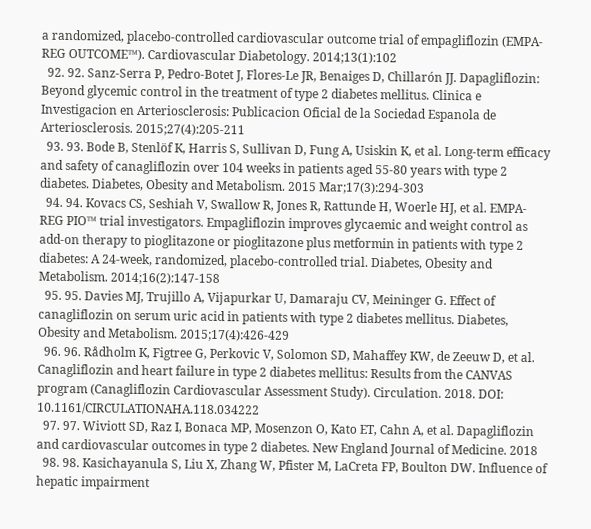a randomized, placebo-controlled cardiovascular outcome trial of empagliflozin (EMPA-REG OUTCOME™). Cardiovascular Diabetology. 2014;13(1):102
  92. 92. Sanz-Serra P, Pedro-Botet J, Flores-Le JR, Benaiges D, Chillarón JJ. Dapagliflozin: Beyond glycemic control in the treatment of type 2 diabetes mellitus. Clinica e Investigacion en Arteriosclerosis: Publicacion Oficial de la Sociedad Espanola de Arteriosclerosis. 2015;27(4):205-211
  93. 93. Bode B, Stenlöf K, Harris S, Sullivan D, Fung A, Usiskin K, et al. Long-term efficacy and safety of canagliflozin over 104 weeks in patients aged 55-80 years with type 2 diabetes. Diabetes, Obesity and Metabolism. 2015 Mar;17(3):294-303
  94. 94. Kovacs CS, Seshiah V, Swallow R, Jones R, Rattunde H, Woerle HJ, et al. EMPA-REG PIO™ trial investigators. Empagliflozin improves glycaemic and weight control as add-on therapy to pioglitazone or pioglitazone plus metformin in patients with type 2 diabetes: A 24-week, randomized, placebo-controlled trial. Diabetes, Obesity and Metabolism. 2014;16(2):147-158
  95. 95. Davies MJ, Trujillo A, Vijapurkar U, Damaraju CV, Meininger G. Effect of canagliflozin on serum uric acid in patients with type 2 diabetes mellitus. Diabetes, Obesity and Metabolism. 2015;17(4):426-429
  96. 96. Rådholm K, Figtree G, Perkovic V, Solomon SD, Mahaffey KW, de Zeeuw D, et al. Canagliflozin and heart failure in type 2 diabetes mellitus: Results from the CANVAS program (Canagliflozin Cardiovascular Assessment Study). Circulation. 2018. DOI: 10.1161/CIRCULATIONAHA.118.034222
  97. 97. Wiviott SD, Raz I, Bonaca MP, Mosenzon O, Kato ET, Cahn A, et al. Dapagliflozin and cardiovascular outcomes in type 2 diabetes. New England Journal of Medicine. 2018
  98. 98. Kasichayanula S, Liu X, Zhang W, Pfister M, LaCreta FP, Boulton DW. Influence of hepatic impairment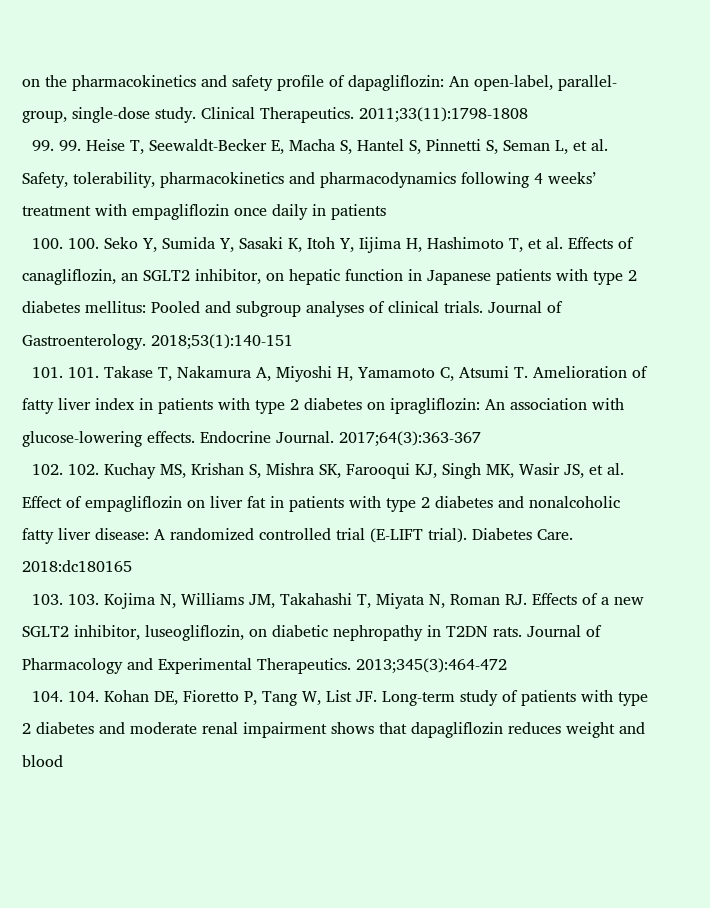on the pharmacokinetics and safety profile of dapagliflozin: An open-label, parallel-group, single-dose study. Clinical Therapeutics. 2011;33(11):1798-1808
  99. 99. Heise T, Seewaldt-Becker E, Macha S, Hantel S, Pinnetti S, Seman L, et al. Safety, tolerability, pharmacokinetics and pharmacodynamics following 4 weeks’ treatment with empagliflozin once daily in patients
  100. 100. Seko Y, Sumida Y, Sasaki K, Itoh Y, Iijima H, Hashimoto T, et al. Effects of canagliflozin, an SGLT2 inhibitor, on hepatic function in Japanese patients with type 2 diabetes mellitus: Pooled and subgroup analyses of clinical trials. Journal of Gastroenterology. 2018;53(1):140-151
  101. 101. Takase T, Nakamura A, Miyoshi H, Yamamoto C, Atsumi T. Amelioration of fatty liver index in patients with type 2 diabetes on ipragliflozin: An association with glucose-lowering effects. Endocrine Journal. 2017;64(3):363-367
  102. 102. Kuchay MS, Krishan S, Mishra SK, Farooqui KJ, Singh MK, Wasir JS, et al. Effect of empagliflozin on liver fat in patients with type 2 diabetes and nonalcoholic fatty liver disease: A randomized controlled trial (E-LIFT trial). Diabetes Care. 2018:dc180165
  103. 103. Kojima N, Williams JM, Takahashi T, Miyata N, Roman RJ. Effects of a new SGLT2 inhibitor, luseogliflozin, on diabetic nephropathy in T2DN rats. Journal of Pharmacology and Experimental Therapeutics. 2013;345(3):464-472
  104. 104. Kohan DE, Fioretto P, Tang W, List JF. Long-term study of patients with type 2 diabetes and moderate renal impairment shows that dapagliflozin reduces weight and blood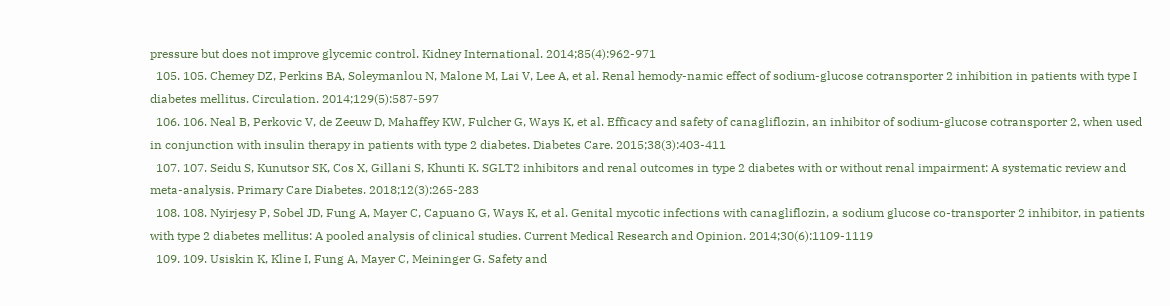pressure but does not improve glycemic control. Kidney International. 2014;85(4):962-971
  105. 105. Chemey DZ, Perkins BA, Soleymanlou N, Malone M, Lai V, Lee A, et al. Renal hemody-namic effect of sodium-glucose cotransporter 2 inhibition in patients with type I diabetes mellitus. Circulation. 2014;129(5):587-597
  106. 106. Neal B, Perkovic V, de Zeeuw D, Mahaffey KW, Fulcher G, Ways K, et al. Efficacy and safety of canagliflozin, an inhibitor of sodium-glucose cotransporter 2, when used in conjunction with insulin therapy in patients with type 2 diabetes. Diabetes Care. 2015;38(3):403-411
  107. 107. Seidu S, Kunutsor SK, Cos X, Gillani S, Khunti K. SGLT2 inhibitors and renal outcomes in type 2 diabetes with or without renal impairment: A systematic review and meta-analysis. Primary Care Diabetes. 2018;12(3):265-283
  108. 108. Nyirjesy P, Sobel JD, Fung A, Mayer C, Capuano G, Ways K, et al. Genital mycotic infections with canagliflozin, a sodium glucose co-transporter 2 inhibitor, in patients with type 2 diabetes mellitus: A pooled analysis of clinical studies. Current Medical Research and Opinion. 2014;30(6):1109-1119
  109. 109. Usiskin K, Kline I, Fung A, Mayer C, Meininger G. Safety and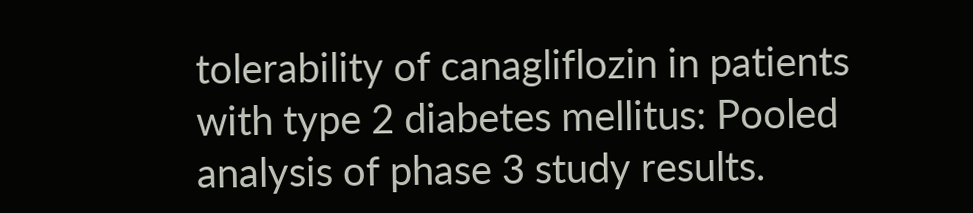tolerability of canagliflozin in patients with type 2 diabetes mellitus: Pooled analysis of phase 3 study results.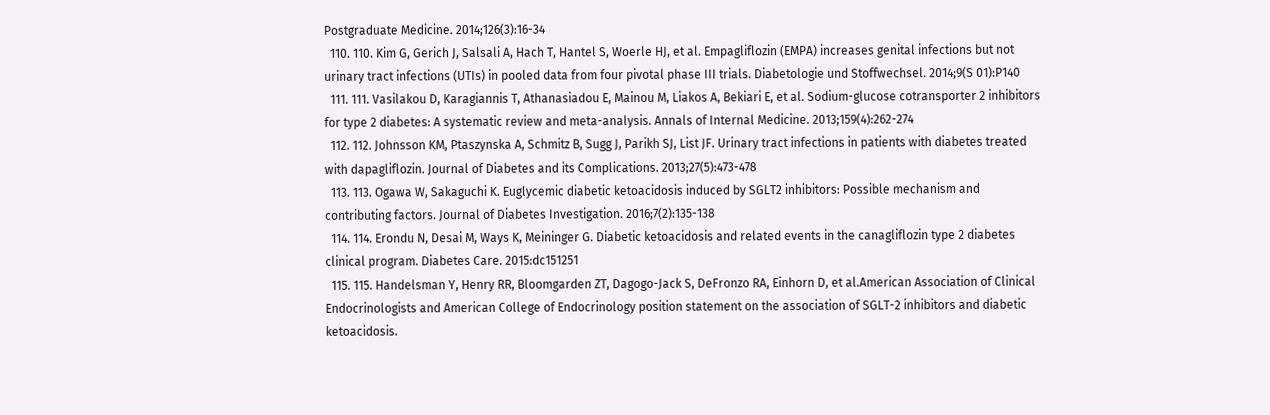Postgraduate Medicine. 2014;126(3):16-34
  110. 110. Kim G, Gerich J, Salsali A, Hach T, Hantel S, Woerle HJ, et al. Empagliflozin (EMPA) increases genital infections but not urinary tract infections (UTIs) in pooled data from four pivotal phase III trials. Diabetologie und Stoffwechsel. 2014;9(S 01):P140
  111. 111. Vasilakou D, Karagiannis T, Athanasiadou E, Mainou M, Liakos A, Bekiari E, et al. Sodium-glucose cotransporter 2 inhibitors for type 2 diabetes: A systematic review and meta-analysis. Annals of Internal Medicine. 2013;159(4):262-274
  112. 112. Johnsson KM, Ptaszynska A, Schmitz B, Sugg J, Parikh SJ, List JF. Urinary tract infections in patients with diabetes treated with dapagliflozin. Journal of Diabetes and its Complications. 2013;27(5):473-478
  113. 113. Ogawa W, Sakaguchi K. Euglycemic diabetic ketoacidosis induced by SGLT2 inhibitors: Possible mechanism and contributing factors. Journal of Diabetes Investigation. 2016;7(2):135-138
  114. 114. Erondu N, Desai M, Ways K, Meininger G. Diabetic ketoacidosis and related events in the canagliflozin type 2 diabetes clinical program. Diabetes Care. 2015:dc151251
  115. 115. Handelsman Y, Henry RR, Bloomgarden ZT, Dagogo-Jack S, DeFronzo RA, Einhorn D, et al.American Association of Clinical Endocrinologists and American College of Endocrinology position statement on the association of SGLT-2 inhibitors and diabetic ketoacidosis.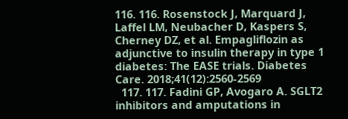116. 116. Rosenstock J, Marquard J, Laffel LM, Neubacher D, Kaspers S, Cherney DZ, et al. Empagliflozin as adjunctive to insulin therapy in type 1 diabetes: The EASE trials. Diabetes Care. 2018;41(12):2560-2569
  117. 117. Fadini GP, Avogaro A. SGLT2 inhibitors and amputations in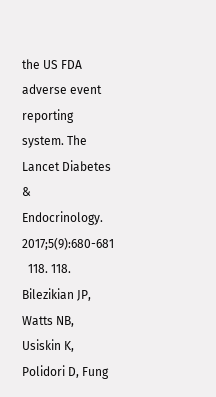the US FDA adverse event reporting system. The Lancet Diabetes & Endocrinology. 2017;5(9):680-681
  118. 118. Bilezikian JP, Watts NB, Usiskin K, Polidori D, Fung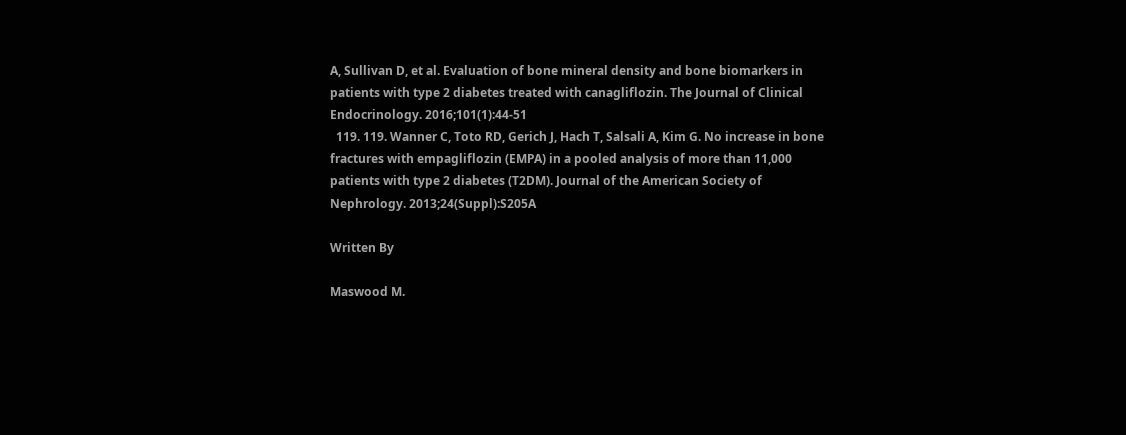A, Sullivan D, et al. Evaluation of bone mineral density and bone biomarkers in patients with type 2 diabetes treated with canagliflozin. The Journal of Clinical Endocrinology. 2016;101(1):44-51
  119. 119. Wanner C, Toto RD, Gerich J, Hach T, Salsali A, Kim G. No increase in bone fractures with empagliflozin (EMPA) in a pooled analysis of more than 11,000 patients with type 2 diabetes (T2DM). Journal of the American Society of Nephrology. 2013;24(Suppl):S205A

Written By

Maswood M.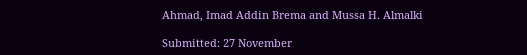Ahmad, Imad Addin Brema and Mussa H. Almalki

Submitted: 27 November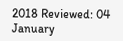2018 Reviewed: 04 January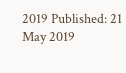2019 Published: 21 May 2019